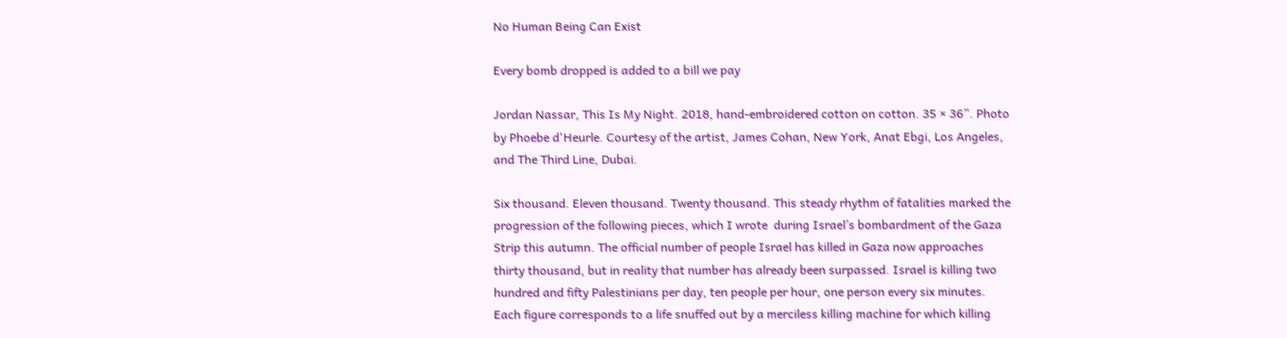No Human Being Can Exist

Every bomb dropped is added to a bill we pay

Jordan Nassar, This Is My Night. 2018, hand-embroidered cotton on cotton. 35 × 36”. Photo by Phoebe d'Heurle. Courtesy of the artist, James Cohan, New York, Anat Ebgi, Los Angeles, and The Third Line, Dubai.

Six thousand. Eleven thousand. Twenty thousand. This steady rhythm of fatalities marked the progression of the following pieces, which I wrote  during Israel’s bombardment of the Gaza Strip this autumn. The official number of people Israel has killed in Gaza now approaches thirty thousand, but in reality that number has already been surpassed. Israel is killing two hundred and fifty Palestinians per day, ten people per hour, one person every six minutes. Each figure corresponds to a life snuffed out by a merciless killing machine for which killing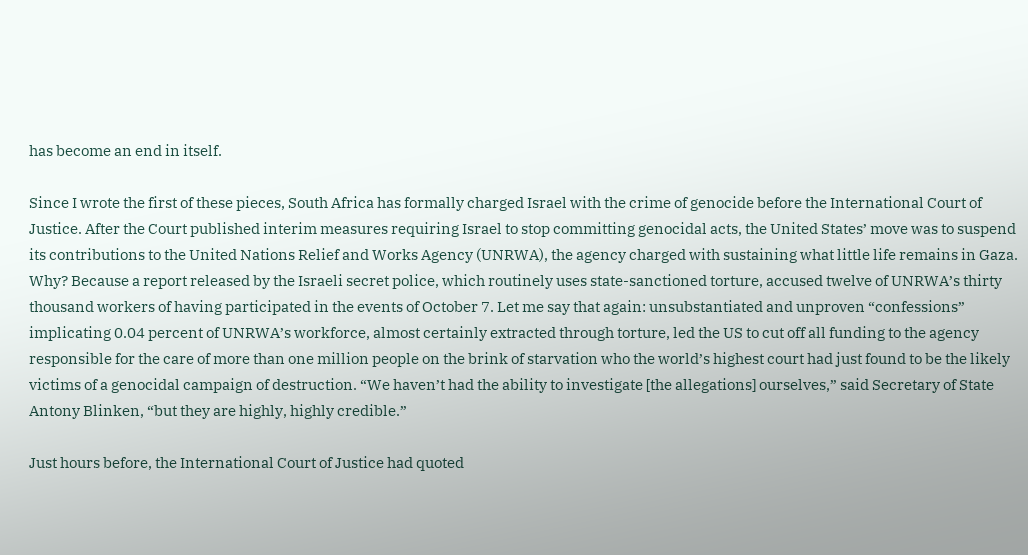has become an end in itself.

Since I wrote the first of these pieces, South Africa has formally charged Israel with the crime of genocide before the International Court of Justice. After the Court published interim measures requiring Israel to stop committing genocidal acts, the United States’ move was to suspend its contributions to the United Nations Relief and Works Agency (UNRWA), the agency charged with sustaining what little life remains in Gaza. Why? Because a report released by the Israeli secret police, which routinely uses state-sanctioned torture, accused twelve of UNRWA’s thirty thousand workers of having participated in the events of October 7. Let me say that again: unsubstantiated and unproven “confessions” implicating 0.04 percent of UNRWA’s workforce, almost certainly extracted through torture, led the US to cut off all funding to the agency responsible for the care of more than one million people on the brink of starvation who the world’s highest court had just found to be the likely victims of a genocidal campaign of destruction. “We haven’t had the ability to investigate [the allegations] ourselves,” said Secretary of State Antony Blinken, “but they are highly, highly credible.”

Just hours before, the International Court of Justice had quoted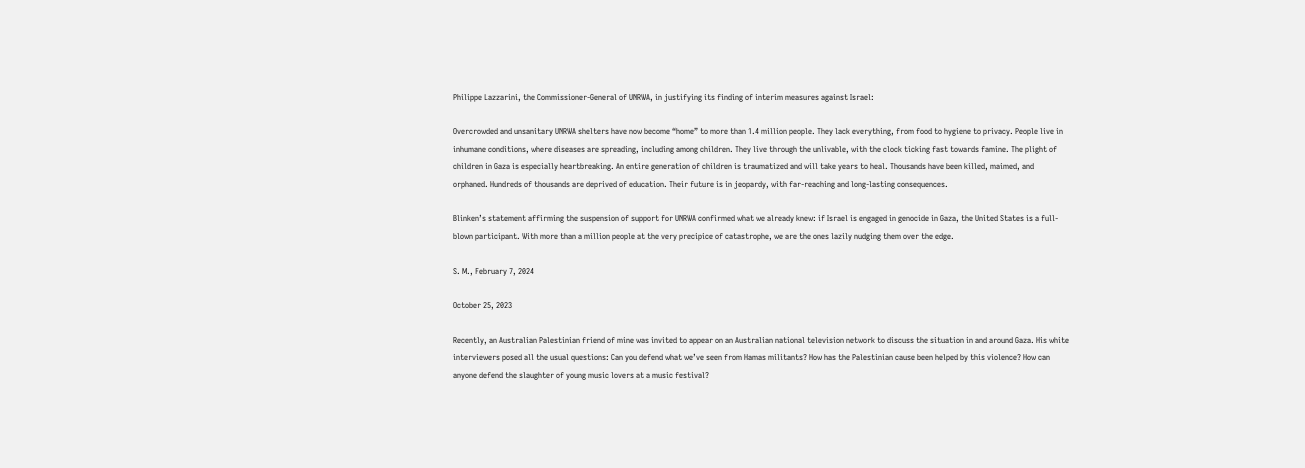Philippe Lazzarini, the Commissioner-General of UNRWA, in justifying its finding of interim measures against Israel:

Overcrowded and unsanitary UNRWA shelters have now become “home” to more than 1.4 million people. They lack everything, from food to hygiene to privacy. People live in inhumane conditions, where diseases are spreading, including among children. They live through the unlivable, with the clock ticking fast towards famine. The plight of children in Gaza is especially heartbreaking. An entire generation of children is traumatized and will take years to heal. Thousands have been killed, maimed, and orphaned. Hundreds of thousands are deprived of education. Their future is in jeopardy, with far-reaching and long-lasting consequences.

Blinken’s statement affirming the suspension of support for UNRWA confirmed what we already knew: if Israel is engaged in genocide in Gaza, the United States is a full-blown participant. With more than a million people at the very precipice of catastrophe, we are the ones lazily nudging them over the edge.

S. M., February 7, 2024

October 25, 2023

Recently, an Australian Palestinian friend of mine was invited to appear on an Australian national television network to discuss the situation in and around Gaza. His white interviewers posed all the usual questions: Can you defend what we’ve seen from Hamas militants? How has the Palestinian cause been helped by this violence? How can anyone defend the slaughter of young music lovers at a music festival?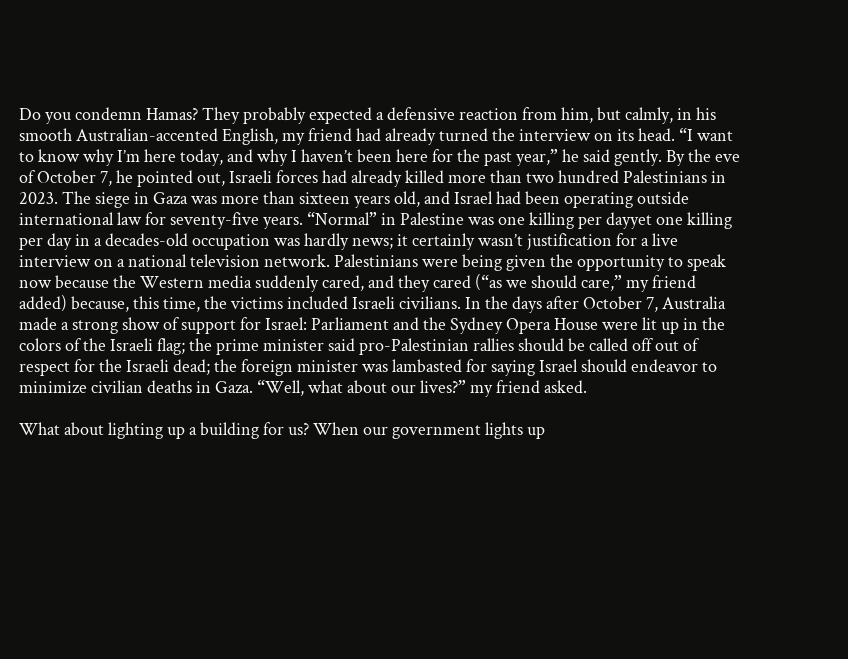Do you condemn Hamas? They probably expected a defensive reaction from him, but calmly, in his smooth Australian-accented English, my friend had already turned the interview on its head. “I want to know why I’m here today, and why I haven’t been here for the past year,” he said gently. By the eve of October 7, he pointed out, Israeli forces had already killed more than two hundred Palestinians in 2023. The siege in Gaza was more than sixteen years old, and Israel had been operating outside international law for seventy-five years. “Normal” in Palestine was one killing per dayyet one killing per day in a decades-old occupation was hardly news; it certainly wasn’t justification for a live interview on a national television network. Palestinians were being given the opportunity to speak now because the Western media suddenly cared, and they cared (“as we should care,” my friend added) because, this time, the victims included Israeli civilians. In the days after October 7, Australia made a strong show of support for Israel: Parliament and the Sydney Opera House were lit up in the colors of the Israeli flag; the prime minister said pro-Palestinian rallies should be called off out of respect for the Israeli dead; the foreign minister was lambasted for saying Israel should endeavor to minimize civilian deaths in Gaza. “Well, what about our lives?” my friend asked.

What about lighting up a building for us? When our government lights up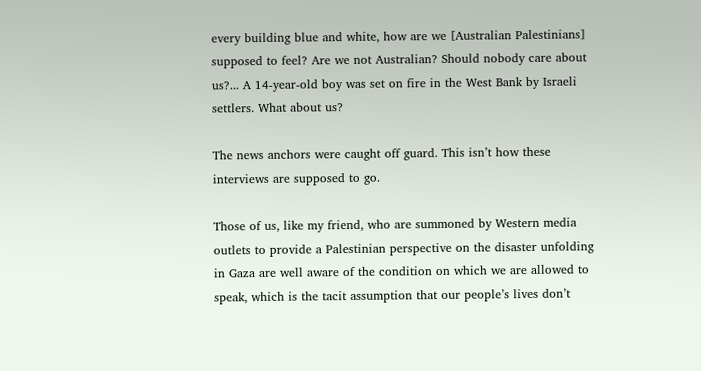every building blue and white, how are we [Australian Palestinians] supposed to feel? Are we not Australian? Should nobody care about us?... A 14-year-old boy was set on fire in the West Bank by Israeli settlers. What about us?

The news anchors were caught off guard. This isn’t how these interviews are supposed to go.

Those of us, like my friend, who are summoned by Western media outlets to provide a Palestinian perspective on the disaster unfolding in Gaza are well aware of the condition on which we are allowed to speak, which is the tacit assumption that our people’s lives don’t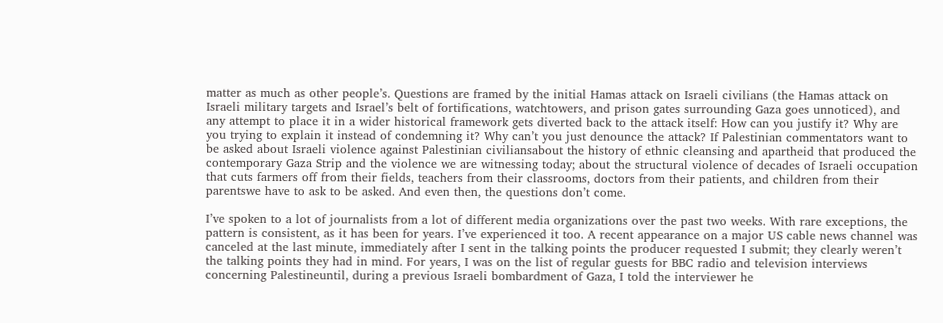matter as much as other people’s. Questions are framed by the initial Hamas attack on Israeli civilians (the Hamas attack on Israeli military targets and Israel’s belt of fortifications, watchtowers, and prison gates surrounding Gaza goes unnoticed), and any attempt to place it in a wider historical framework gets diverted back to the attack itself: How can you justify it? Why are you trying to explain it instead of condemning it? Why can’t you just denounce the attack? If Palestinian commentators want to be asked about Israeli violence against Palestinian civiliansabout the history of ethnic cleansing and apartheid that produced the contemporary Gaza Strip and the violence we are witnessing today; about the structural violence of decades of Israeli occupation that cuts farmers off from their fields, teachers from their classrooms, doctors from their patients, and children from their parentswe have to ask to be asked. And even then, the questions don’t come.

I’ve spoken to a lot of journalists from a lot of different media organizations over the past two weeks. With rare exceptions, the pattern is consistent, as it has been for years. I’ve experienced it too. A recent appearance on a major US cable news channel was canceled at the last minute, immediately after I sent in the talking points the producer requested I submit; they clearly weren’t the talking points they had in mind. For years, I was on the list of regular guests for BBC radio and television interviews concerning Palestineuntil, during a previous Israeli bombardment of Gaza, I told the interviewer he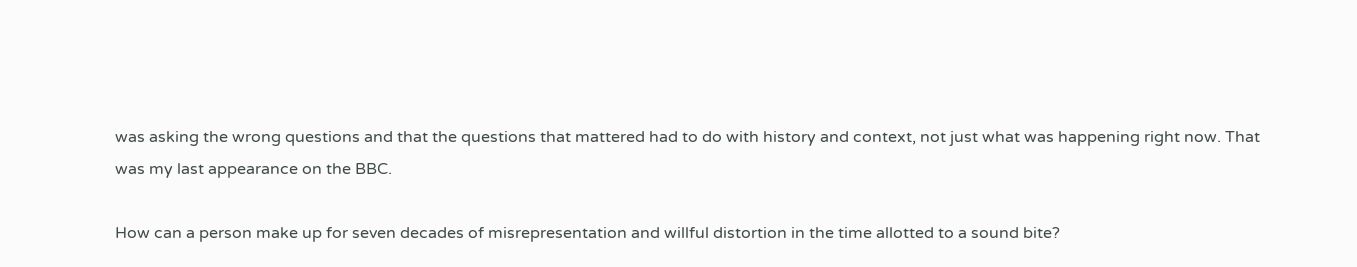was asking the wrong questions and that the questions that mattered had to do with history and context, not just what was happening right now. That was my last appearance on the BBC.

How can a person make up for seven decades of misrepresentation and willful distortion in the time allotted to a sound bite?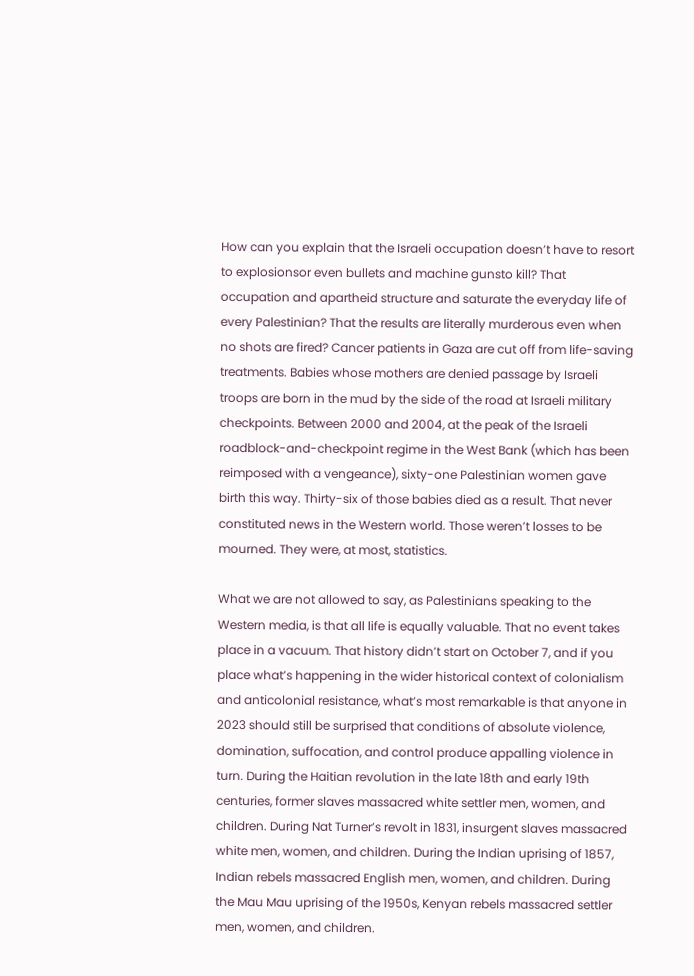How can you explain that the Israeli occupation doesn’t have to resort to explosionsor even bullets and machine gunsto kill? That occupation and apartheid structure and saturate the everyday life of every Palestinian? That the results are literally murderous even when no shots are fired? Cancer patients in Gaza are cut off from life-saving treatments. Babies whose mothers are denied passage by Israeli troops are born in the mud by the side of the road at Israeli military checkpoints. Between 2000 and 2004, at the peak of the Israeli roadblock-and-checkpoint regime in the West Bank (which has been reimposed with a vengeance), sixty-one Palestinian women gave birth this way. Thirty-six of those babies died as a result. That never constituted news in the Western world. Those weren’t losses to be mourned. They were, at most, statistics.

What we are not allowed to say, as Palestinians speaking to the Western media, is that all life is equally valuable. That no event takes place in a vacuum. That history didn’t start on October 7, and if you place what’s happening in the wider historical context of colonialism and anticolonial resistance, what’s most remarkable is that anyone in 2023 should still be surprised that conditions of absolute violence, domination, suffocation, and control produce appalling violence in turn. During the Haitian revolution in the late 18th and early 19th centuries, former slaves massacred white settler men, women, and children. During Nat Turner’s revolt in 1831, insurgent slaves massacred white men, women, and children. During the Indian uprising of 1857, Indian rebels massacred English men, women, and children. During the Mau Mau uprising of the 1950s, Kenyan rebels massacred settler men, women, and children.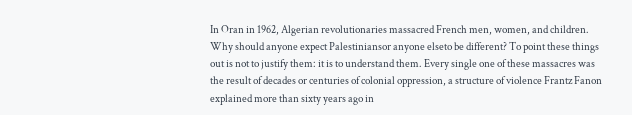In Oran in 1962, Algerian revolutionaries massacred French men, women, and children. Why should anyone expect Palestiniansor anyone elseto be different? To point these things out is not to justify them: it is to understand them. Every single one of these massacres was the result of decades or centuries of colonial oppression, a structure of violence Frantz Fanon explained more than sixty years ago in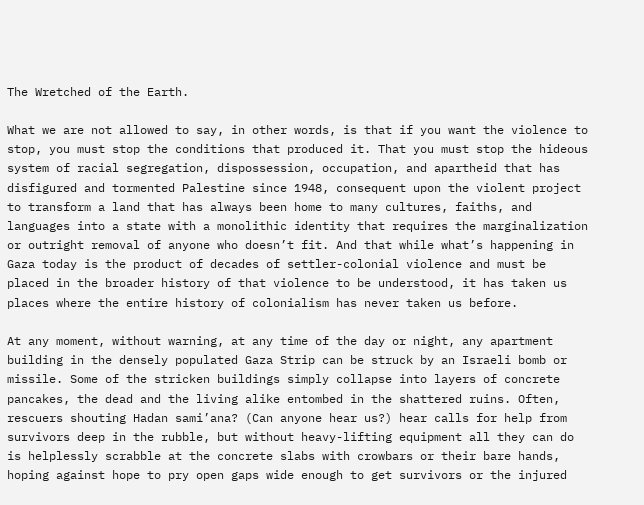The Wretched of the Earth.

What we are not allowed to say, in other words, is that if you want the violence to stop, you must stop the conditions that produced it. That you must stop the hideous system of racial segregation, dispossession, occupation, and apartheid that has disfigured and tormented Palestine since 1948, consequent upon the violent project to transform a land that has always been home to many cultures, faiths, and languages into a state with a monolithic identity that requires the marginalization or outright removal of anyone who doesn’t fit. And that while what’s happening in Gaza today is the product of decades of settler-colonial violence and must be placed in the broader history of that violence to be understood, it has taken us places where the entire history of colonialism has never taken us before.

At any moment, without warning, at any time of the day or night, any apartment building in the densely populated Gaza Strip can be struck by an Israeli bomb or missile. Some of the stricken buildings simply collapse into layers of concrete pancakes, the dead and the living alike entombed in the shattered ruins. Often, rescuers shouting Hadan sami’ana? (Can anyone hear us?) hear calls for help from survivors deep in the rubble, but without heavy-lifting equipment all they can do is helplessly scrabble at the concrete slabs with crowbars or their bare hands, hoping against hope to pry open gaps wide enough to get survivors or the injured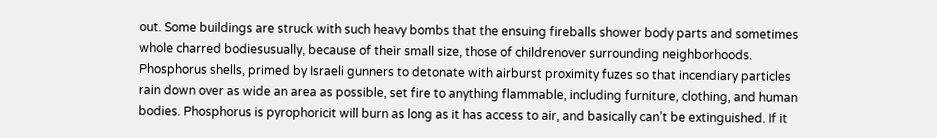out. Some buildings are struck with such heavy bombs that the ensuing fireballs shower body parts and sometimes whole charred bodiesusually, because of their small size, those of childrenover surrounding neighborhoods. Phosphorus shells, primed by Israeli gunners to detonate with airburst proximity fuzes so that incendiary particles rain down over as wide an area as possible, set fire to anything flammable, including furniture, clothing, and human bodies. Phosphorus is pyrophoricit will burn as long as it has access to air, and basically can’t be extinguished. If it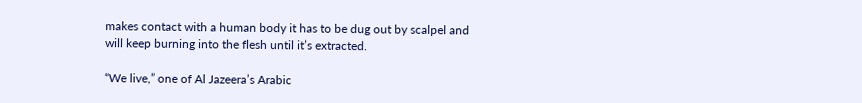makes contact with a human body it has to be dug out by scalpel and will keep burning into the flesh until it’s extracted.

“We live,” one of Al Jazeera’s Arabic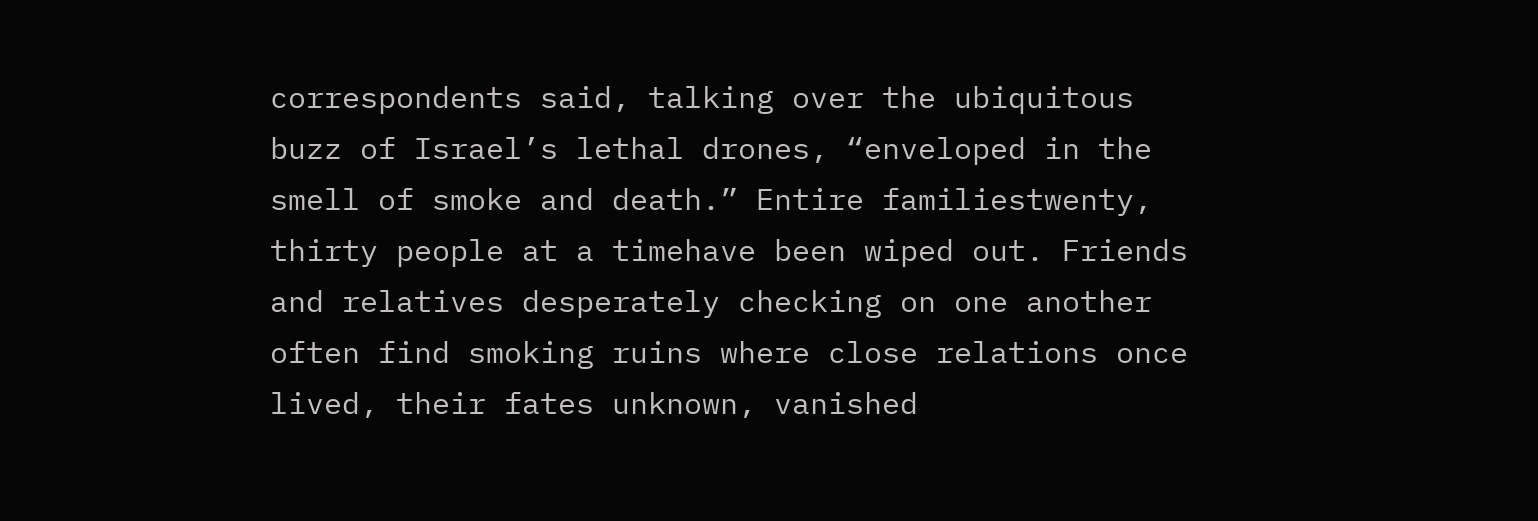correspondents said, talking over the ubiquitous buzz of Israel’s lethal drones, “enveloped in the smell of smoke and death.” Entire familiestwenty, thirty people at a timehave been wiped out. Friends and relatives desperately checking on one another often find smoking ruins where close relations once lived, their fates unknown, vanished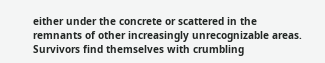either under the concrete or scattered in the remnants of other increasingly unrecognizable areas. Survivors find themselves with crumbling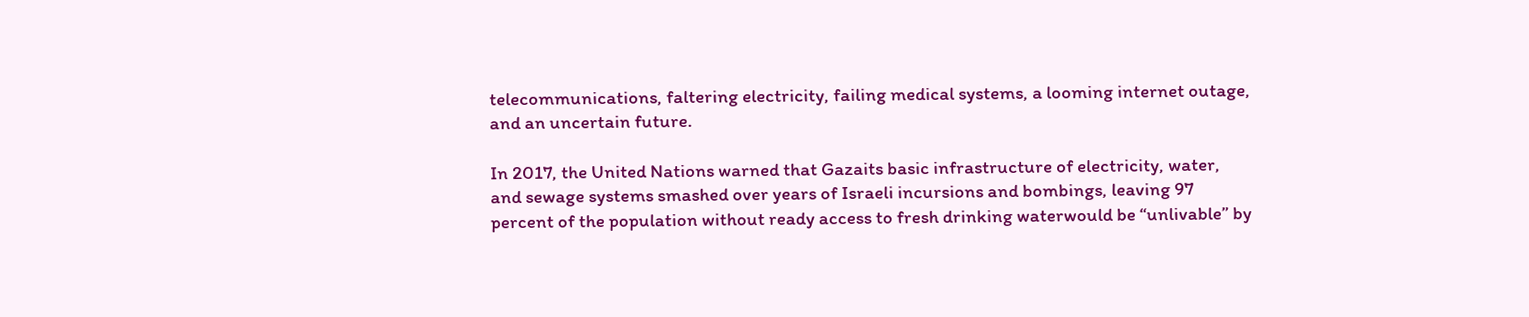telecommunications, faltering electricity, failing medical systems, a looming internet outage, and an uncertain future.

In 2017, the United Nations warned that Gazaits basic infrastructure of electricity, water, and sewage systems smashed over years of Israeli incursions and bombings, leaving 97 percent of the population without ready access to fresh drinking waterwould be “unlivable” by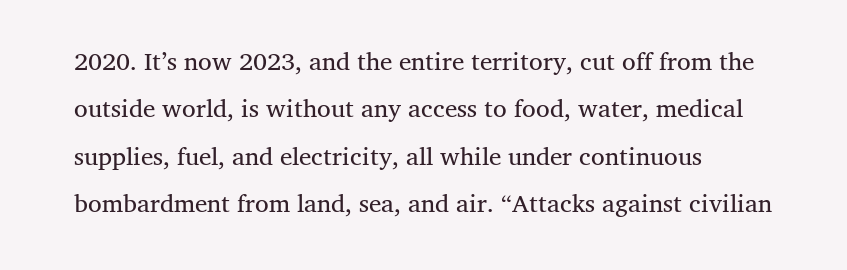2020. It’s now 2023, and the entire territory, cut off from the outside world, is without any access to food, water, medical supplies, fuel, and electricity, all while under continuous bombardment from land, sea, and air. “Attacks against civilian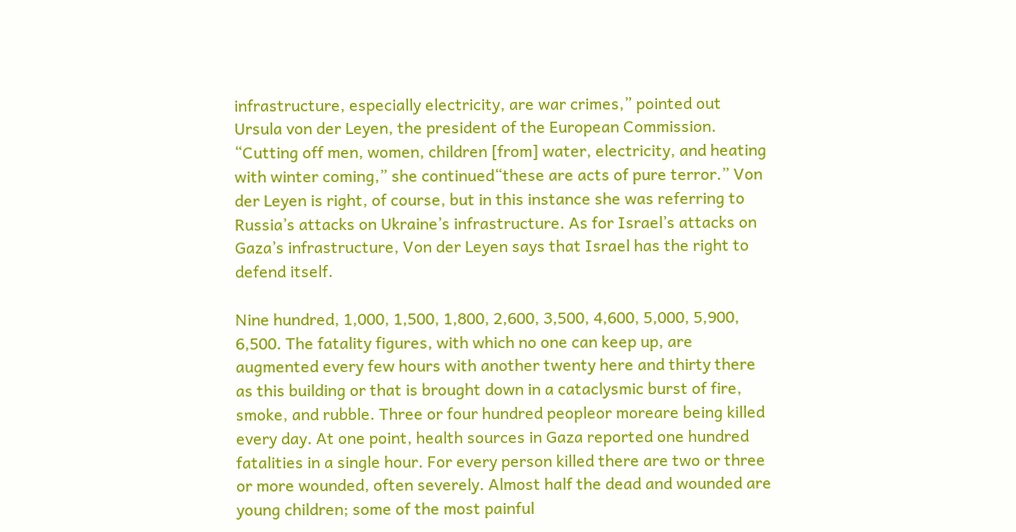infrastructure, especially electricity, are war crimes,” pointed out Ursula von der Leyen, the president of the European Commission. “Cutting off men, women, children [from] water, electricity, and heating with winter coming,” she continued“these are acts of pure terror.” Von der Leyen is right, of course, but in this instance she was referring to Russia’s attacks on Ukraine’s infrastructure. As for Israel’s attacks on Gaza’s infrastructure, Von der Leyen says that Israel has the right to defend itself.

Nine hundred, 1,000, 1,500, 1,800, 2,600, 3,500, 4,600, 5,000, 5,900, 6,500. The fatality figures, with which no one can keep up, are augmented every few hours with another twenty here and thirty there as this building or that is brought down in a cataclysmic burst of fire, smoke, and rubble. Three or four hundred peopleor moreare being killed every day. At one point, health sources in Gaza reported one hundred fatalities in a single hour. For every person killed there are two or three or more wounded, often severely. Almost half the dead and wounded are young children; some of the most painful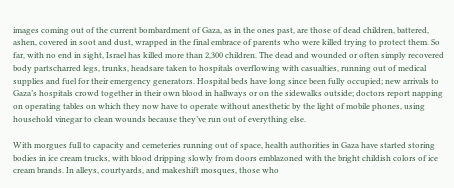images coming out of the current bombardment of Gaza, as in the ones past, are those of dead children, battered, ashen, covered in soot and dust, wrapped in the final embrace of parents who were killed trying to protect them. So far, with no end in sight, Israel has killed more than 2,300 children. The dead and wounded or often simply recovered body partscharred legs, trunks, headsare taken to hospitals overflowing with casualties, running out of medical supplies and fuel for their emergency generators. Hospital beds have long since been fully occupied; new arrivals to Gaza’s hospitals crowd together in their own blood in hallways or on the sidewalks outside; doctors report napping on operating tables on which they now have to operate without anesthetic by the light of mobile phones, using household vinegar to clean wounds because they’ve run out of everything else.

With morgues full to capacity and cemeteries running out of space, health authorities in Gaza have started storing bodies in ice cream trucks, with blood dripping slowly from doors emblazoned with the bright childish colors of ice cream brands. In alleys, courtyards, and makeshift mosques, those who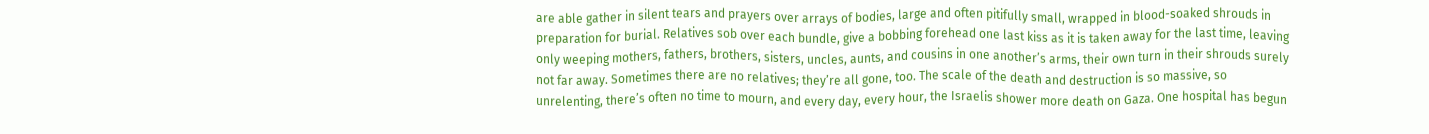are able gather in silent tears and prayers over arrays of bodies, large and often pitifully small, wrapped in blood-soaked shrouds in preparation for burial. Relatives sob over each bundle, give a bobbing forehead one last kiss as it is taken away for the last time, leaving only weeping mothers, fathers, brothers, sisters, uncles, aunts, and cousins in one another’s arms, their own turn in their shrouds surely not far away. Sometimes there are no relatives; they’re all gone, too. The scale of the death and destruction is so massive, so unrelenting, there’s often no time to mourn, and every day, every hour, the Israelis shower more death on Gaza. One hospital has begun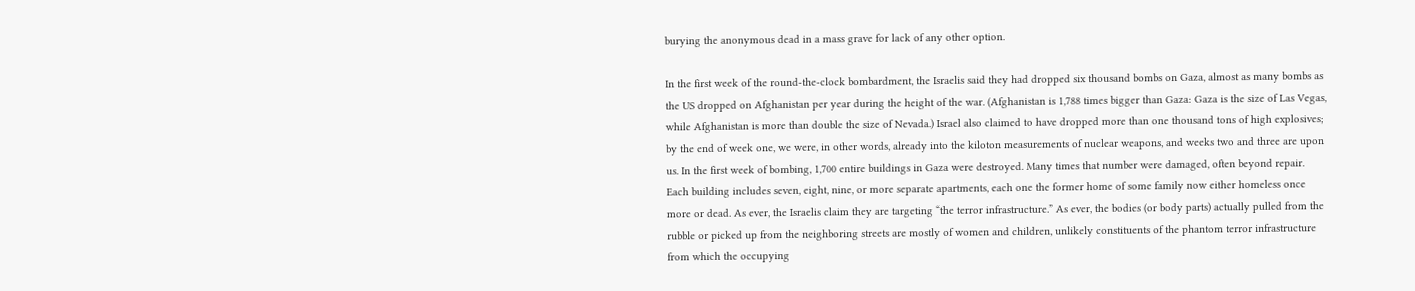burying the anonymous dead in a mass grave for lack of any other option.

In the first week of the round-the-clock bombardment, the Israelis said they had dropped six thousand bombs on Gaza, almost as many bombs as the US dropped on Afghanistan per year during the height of the war. (Afghanistan is 1,788 times bigger than Gaza: Gaza is the size of Las Vegas, while Afghanistan is more than double the size of Nevada.) Israel also claimed to have dropped more than one thousand tons of high explosives; by the end of week one, we were, in other words, already into the kiloton measurements of nuclear weapons, and weeks two and three are upon us. In the first week of bombing, 1,700 entire buildings in Gaza were destroyed. Many times that number were damaged, often beyond repair. Each building includes seven, eight, nine, or more separate apartments, each one the former home of some family now either homeless once more or dead. As ever, the Israelis claim they are targeting “the terror infrastructure.” As ever, the bodies (or body parts) actually pulled from the rubble or picked up from the neighboring streets are mostly of women and children, unlikely constituents of the phantom terror infrastructure from which the occupying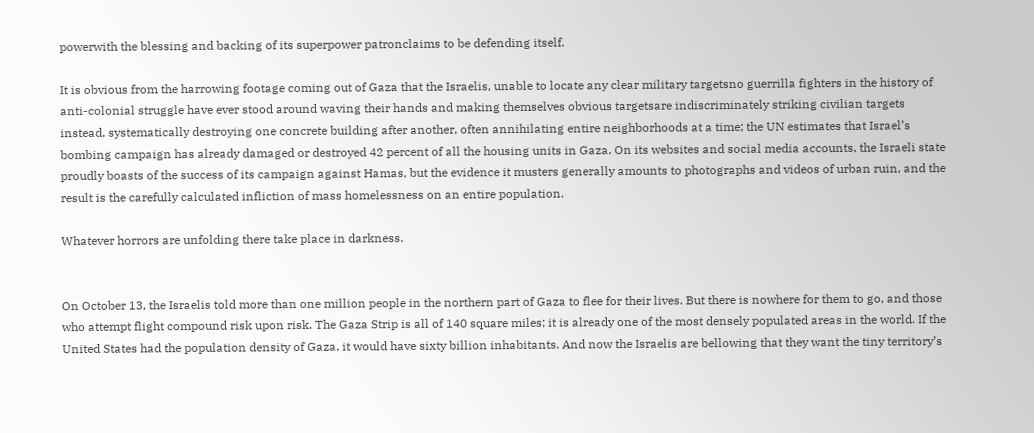powerwith the blessing and backing of its superpower patronclaims to be defending itself.

It is obvious from the harrowing footage coming out of Gaza that the Israelis, unable to locate any clear military targetsno guerrilla fighters in the history of anti-colonial struggle have ever stood around waving their hands and making themselves obvious targetsare indiscriminately striking civilian targets instead, systematically destroying one concrete building after another, often annihilating entire neighborhoods at a time; the UN estimates that Israel’s bombing campaign has already damaged or destroyed 42 percent of all the housing units in Gaza. On its websites and social media accounts, the Israeli state proudly boasts of the success of its campaign against Hamas, but the evidence it musters generally amounts to photographs and videos of urban ruin, and the result is the carefully calculated infliction of mass homelessness on an entire population.

Whatever horrors are unfolding there take place in darkness.


On October 13, the Israelis told more than one million people in the northern part of Gaza to flee for their lives. But there is nowhere for them to go, and those who attempt flight compound risk upon risk. The Gaza Strip is all of 140 square miles; it is already one of the most densely populated areas in the world. If the United States had the population density of Gaza, it would have sixty billion inhabitants. And now the Israelis are bellowing that they want the tiny territory’s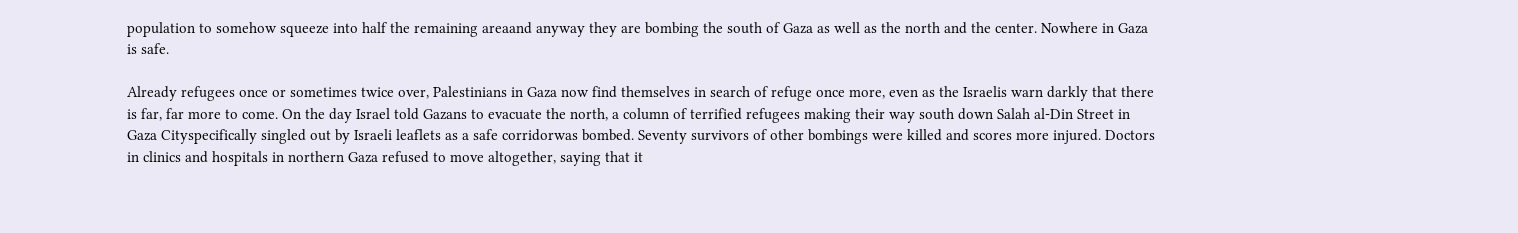population to somehow squeeze into half the remaining areaand anyway they are bombing the south of Gaza as well as the north and the center. Nowhere in Gaza is safe.

Already refugees once or sometimes twice over, Palestinians in Gaza now find themselves in search of refuge once more, even as the Israelis warn darkly that there is far, far more to come. On the day Israel told Gazans to evacuate the north, a column of terrified refugees making their way south down Salah al-Din Street in Gaza Cityspecifically singled out by Israeli leaflets as a safe corridorwas bombed. Seventy survivors of other bombings were killed and scores more injured. Doctors in clinics and hospitals in northern Gaza refused to move altogether, saying that it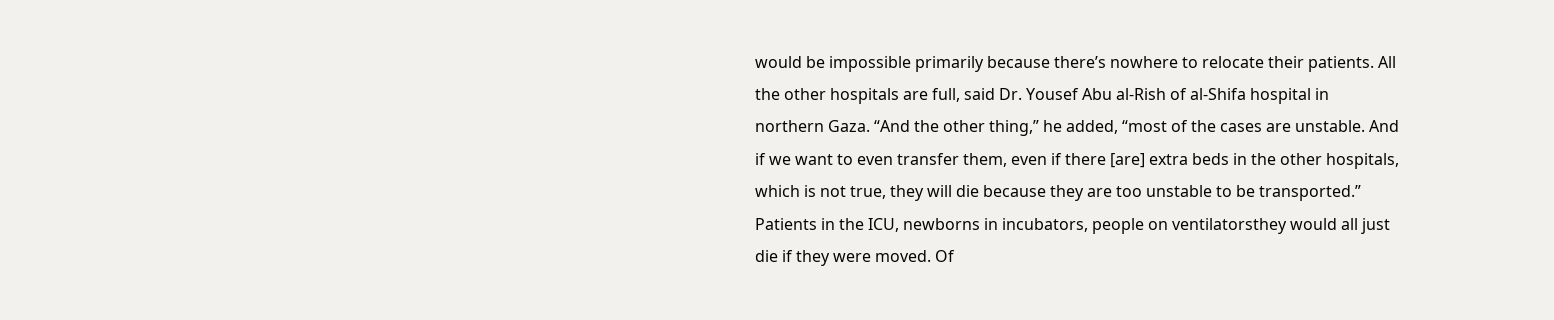would be impossible primarily because there’s nowhere to relocate their patients. All the other hospitals are full, said Dr. Yousef Abu al-Rish of al-Shifa hospital in northern Gaza. “And the other thing,” he added, “most of the cases are unstable. And if we want to even transfer them, even if there [are] extra beds in the other hospitals, which is not true, they will die because they are too unstable to be transported.” Patients in the ICU, newborns in incubators, people on ventilatorsthey would all just die if they were moved. Of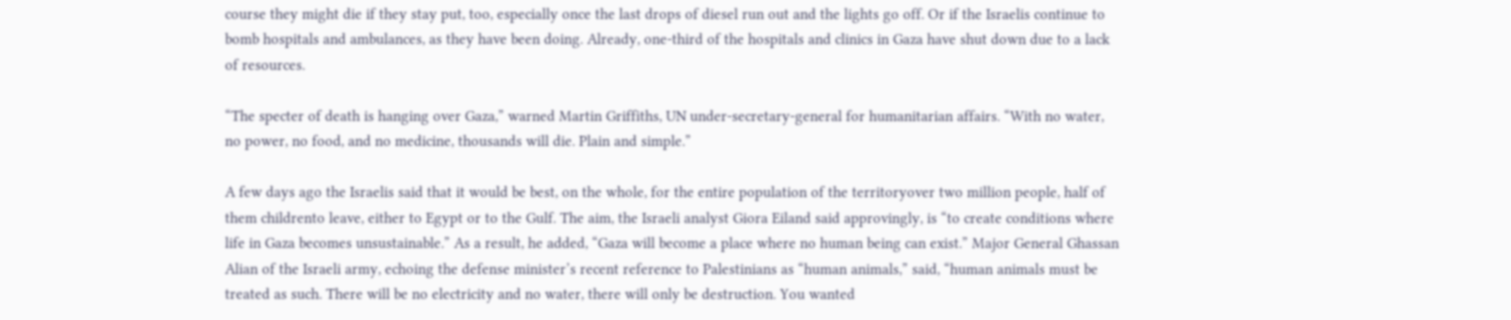course they might die if they stay put, too, especially once the last drops of diesel run out and the lights go off. Or if the Israelis continue to bomb hospitals and ambulances, as they have been doing. Already, one-third of the hospitals and clinics in Gaza have shut down due to a lack of resources.

“The specter of death is hanging over Gaza,” warned Martin Griffiths, UN under-secretary-general for humanitarian affairs. “With no water, no power, no food, and no medicine, thousands will die. Plain and simple.”

A few days ago the Israelis said that it would be best, on the whole, for the entire population of the territoryover two million people, half of them childrento leave, either to Egypt or to the Gulf. The aim, the Israeli analyst Giora Eiland said approvingly, is “to create conditions where life in Gaza becomes unsustainable.” As a result, he added, “Gaza will become a place where no human being can exist.” Major General Ghassan Alian of the Israeli army, echoing the defense minister’s recent reference to Palestinians as “human animals,” said, “human animals must be treated as such. There will be no electricity and no water, there will only be destruction. You wanted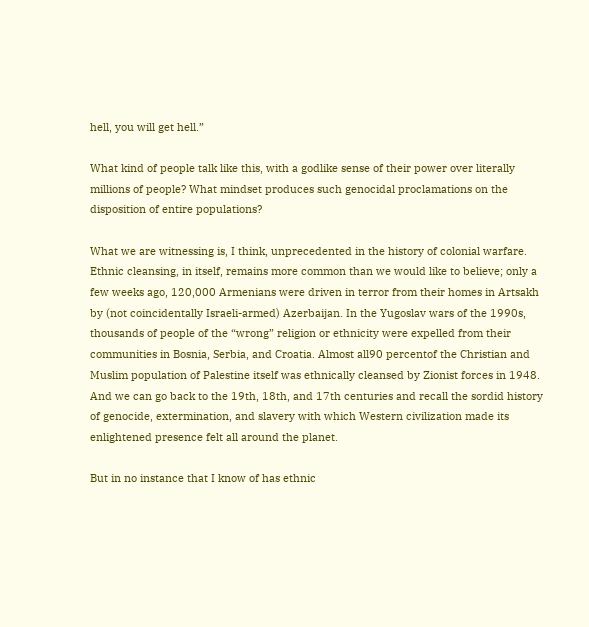hell, you will get hell.”

What kind of people talk like this, with a godlike sense of their power over literally millions of people? What mindset produces such genocidal proclamations on the disposition of entire populations?

What we are witnessing is, I think, unprecedented in the history of colonial warfare. Ethnic cleansing, in itself, remains more common than we would like to believe; only a few weeks ago, 120,000 Armenians were driven in terror from their homes in Artsakh by (not coincidentally Israeli-armed) Azerbaijan. In the Yugoslav wars of the 1990s, thousands of people of the “wrong” religion or ethnicity were expelled from their communities in Bosnia, Serbia, and Croatia. Almost all90 percentof the Christian and Muslim population of Palestine itself was ethnically cleansed by Zionist forces in 1948. And we can go back to the 19th, 18th, and 17th centuries and recall the sordid history of genocide, extermination, and slavery with which Western civilization made its enlightened presence felt all around the planet.

But in no instance that I know of has ethnic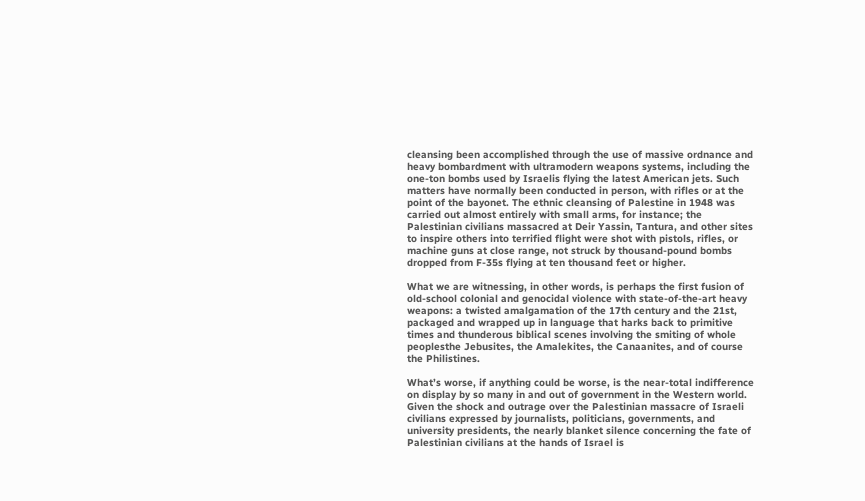cleansing been accomplished through the use of massive ordnance and heavy bombardment with ultramodern weapons systems, including the one-ton bombs used by Israelis flying the latest American jets. Such matters have normally been conducted in person, with rifles or at the point of the bayonet. The ethnic cleansing of Palestine in 1948 was carried out almost entirely with small arms, for instance; the Palestinian civilians massacred at Deir Yassin, Tantura, and other sites to inspire others into terrified flight were shot with pistols, rifles, or machine guns at close range, not struck by thousand-pound bombs dropped from F-35s flying at ten thousand feet or higher.

What we are witnessing, in other words, is perhaps the first fusion of old-school colonial and genocidal violence with state-of-the-art heavy weapons: a twisted amalgamation of the 17th century and the 21st, packaged and wrapped up in language that harks back to primitive times and thunderous biblical scenes involving the smiting of whole peoplesthe Jebusites, the Amalekites, the Canaanites, and of course the Philistines.

What’s worse, if anything could be worse, is the near-total indifference on display by so many in and out of government in the Western world. Given the shock and outrage over the Palestinian massacre of Israeli civilians expressed by journalists, politicians, governments, and university presidents, the nearly blanket silence concerning the fate of Palestinian civilians at the hands of Israel is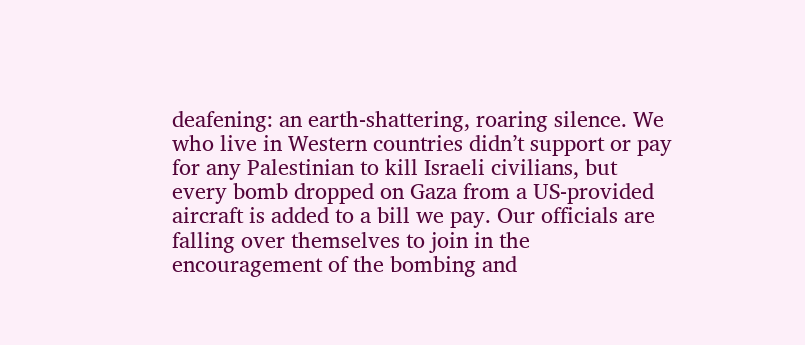deafening: an earth-shattering, roaring silence. We who live in Western countries didn’t support or pay for any Palestinian to kill Israeli civilians, but every bomb dropped on Gaza from a US-provided aircraft is added to a bill we pay. Our officials are falling over themselves to join in the encouragement of the bombing and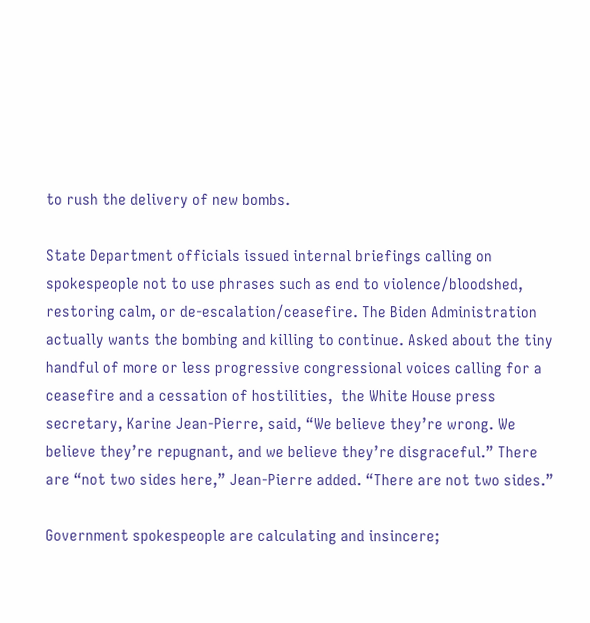to rush the delivery of new bombs.

State Department officials issued internal briefings calling on spokespeople not to use phrases such as end to violence/bloodshed, restoring calm, or de-escalation/ceasefire. The Biden Administration actually wants the bombing and killing to continue. Asked about the tiny handful of more or less progressive congressional voices calling for a ceasefire and a cessation of hostilities,  the White House press secretary, Karine Jean-Pierre, said, “We believe they’re wrong. We believe they’re repugnant, and we believe they’re disgraceful.” There are “not two sides here,” Jean-Pierre added. “There are not two sides.”

Government spokespeople are calculating and insincere;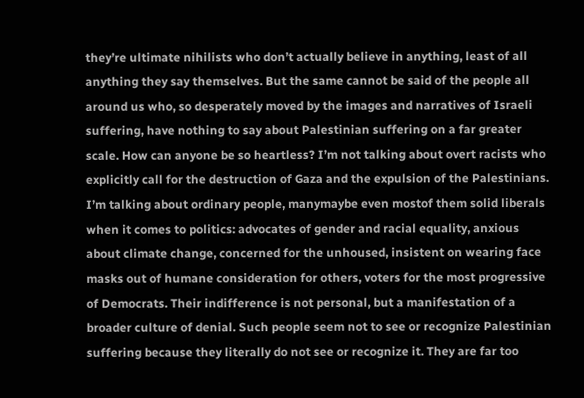they’re ultimate nihilists who don’t actually believe in anything, least of all anything they say themselves. But the same cannot be said of the people all around us who, so desperately moved by the images and narratives of Israeli suffering, have nothing to say about Palestinian suffering on a far greater scale. How can anyone be so heartless? I’m not talking about overt racists who explicitly call for the destruction of Gaza and the expulsion of the Palestinians. I’m talking about ordinary people, manymaybe even mostof them solid liberals when it comes to politics: advocates of gender and racial equality, anxious about climate change, concerned for the unhoused, insistent on wearing face masks out of humane consideration for others, voters for the most progressive of Democrats. Their indifference is not personal, but a manifestation of a broader culture of denial. Such people seem not to see or recognize Palestinian suffering because they literally do not see or recognize it. They are far too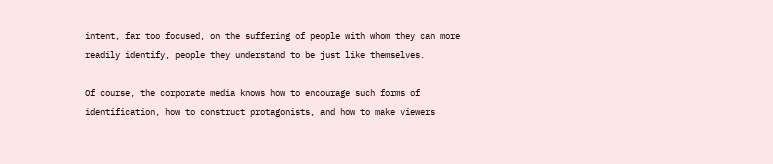intent, far too focused, on the suffering of people with whom they can more readily identify, people they understand to be just like themselves.

Of course, the corporate media knows how to encourage such forms of identification, how to construct protagonists, and how to make viewers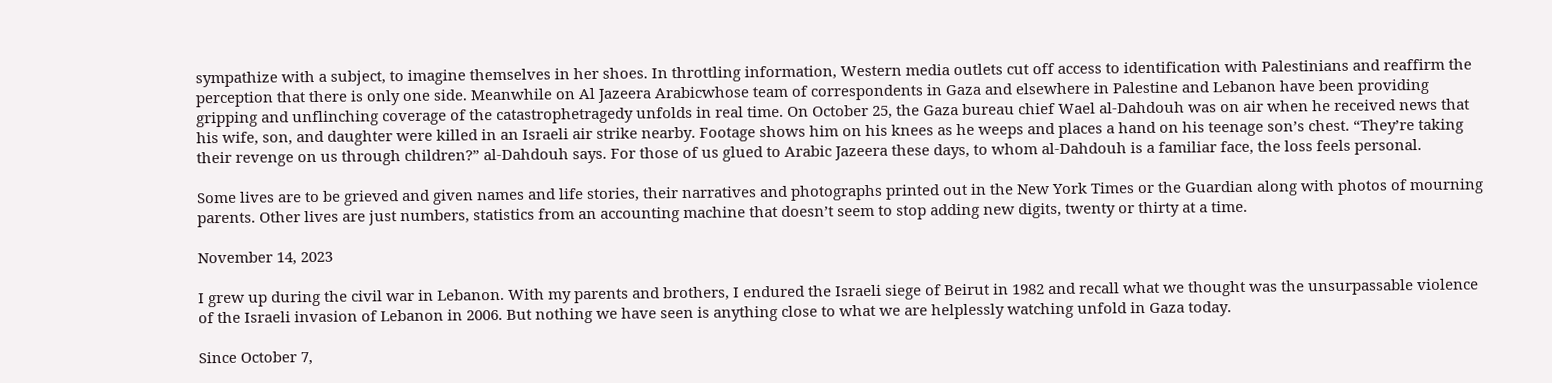sympathize with a subject, to imagine themselves in her shoes. In throttling information, Western media outlets cut off access to identification with Palestinians and reaffirm the perception that there is only one side. Meanwhile on Al Jazeera Arabicwhose team of correspondents in Gaza and elsewhere in Palestine and Lebanon have been providing gripping and unflinching coverage of the catastrophetragedy unfolds in real time. On October 25, the Gaza bureau chief Wael al-Dahdouh was on air when he received news that his wife, son, and daughter were killed in an Israeli air strike nearby. Footage shows him on his knees as he weeps and places a hand on his teenage son’s chest. “They’re taking their revenge on us through children?” al-Dahdouh says. For those of us glued to Arabic Jazeera these days, to whom al-Dahdouh is a familiar face, the loss feels personal.

Some lives are to be grieved and given names and life stories, their narratives and photographs printed out in the New York Times or the Guardian along with photos of mourning parents. Other lives are just numbers, statistics from an accounting machine that doesn’t seem to stop adding new digits, twenty or thirty at a time.

November 14, 2023

I grew up during the civil war in Lebanon. With my parents and brothers, I endured the Israeli siege of Beirut in 1982 and recall what we thought was the unsurpassable violence of the Israeli invasion of Lebanon in 2006. But nothing we have seen is anything close to what we are helplessly watching unfold in Gaza today.

Since October 7,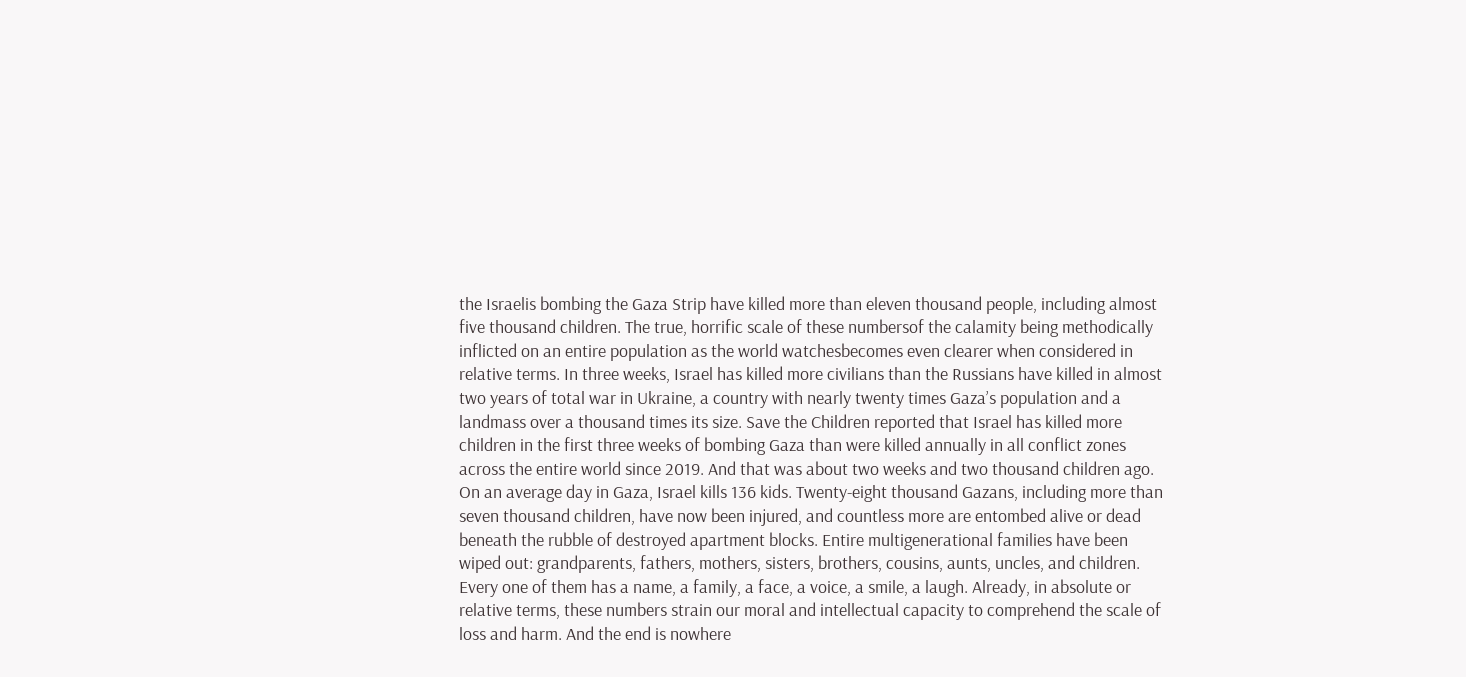the Israelis bombing the Gaza Strip have killed more than eleven thousand people, including almost five thousand children. The true, horrific scale of these numbersof the calamity being methodically inflicted on an entire population as the world watchesbecomes even clearer when considered in relative terms. In three weeks, Israel has killed more civilians than the Russians have killed in almost two years of total war in Ukraine, a country with nearly twenty times Gaza’s population and a landmass over a thousand times its size. Save the Children reported that Israel has killed more children in the first three weeks of bombing Gaza than were killed annually in all conflict zones across the entire world since 2019. And that was about two weeks and two thousand children ago. On an average day in Gaza, Israel kills 136 kids. Twenty-eight thousand Gazans, including more than seven thousand children, have now been injured, and countless more are entombed alive or dead beneath the rubble of destroyed apartment blocks. Entire multigenerational families have been wiped out: grandparents, fathers, mothers, sisters, brothers, cousins, aunts, uncles, and children. Every one of them has a name, a family, a face, a voice, a smile, a laugh. Already, in absolute or relative terms, these numbers strain our moral and intellectual capacity to comprehend the scale of loss and harm. And the end is nowhere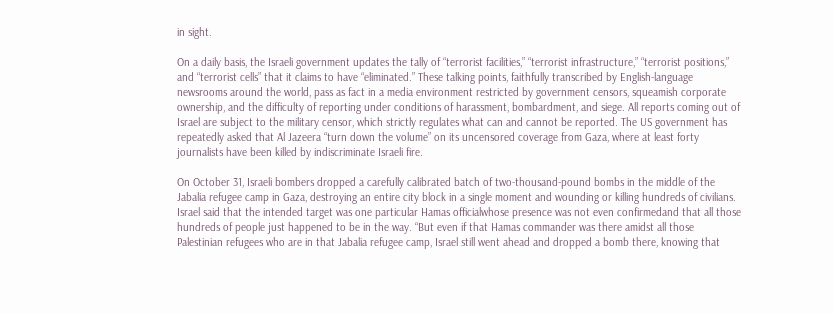in sight.

On a daily basis, the Israeli government updates the tally of “terrorist facilities,” “terrorist infrastructure,” “terrorist positions,” and “terrorist cells” that it claims to have “eliminated.” These talking points, faithfully transcribed by English-language newsrooms around the world, pass as fact in a media environment restricted by government censors, squeamish corporate ownership, and the difficulty of reporting under conditions of harassment, bombardment, and siege. All reports coming out of Israel are subject to the military censor, which strictly regulates what can and cannot be reported. The US government has repeatedly asked that Al Jazeera “turn down the volume” on its uncensored coverage from Gaza, where at least forty journalists have been killed by indiscriminate Israeli fire.

On October 31, Israeli bombers dropped a carefully calibrated batch of two-thousand-pound bombs in the middle of the Jabalia refugee camp in Gaza, destroying an entire city block in a single moment and wounding or killing hundreds of civilians. Israel said that the intended target was one particular Hamas officialwhose presence was not even confirmedand that all those hundreds of people just happened to be in the way. “But even if that Hamas commander was there amidst all those Palestinian refugees who are in that Jabalia refugee camp, Israel still went ahead and dropped a bomb there, knowing that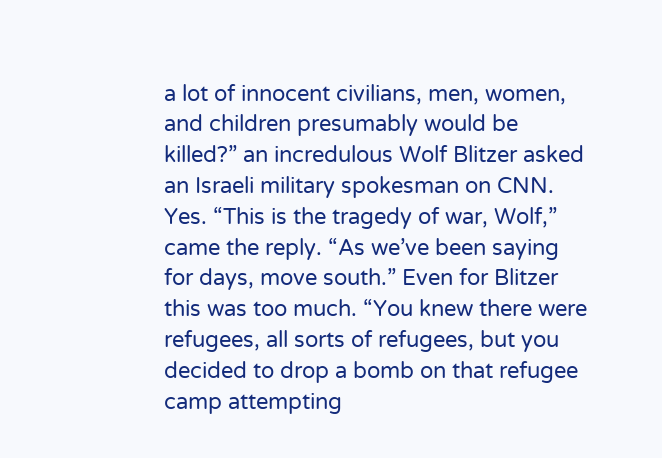a lot of innocent civilians, men, women, and children presumably would be killed?” an incredulous Wolf Blitzer asked an Israeli military spokesman on CNN. Yes. “This is the tragedy of war, Wolf,” came the reply. “As we’ve been saying for days, move south.” Even for Blitzer this was too much. “You knew there were refugees, all sorts of refugees, but you decided to drop a bomb on that refugee camp attempting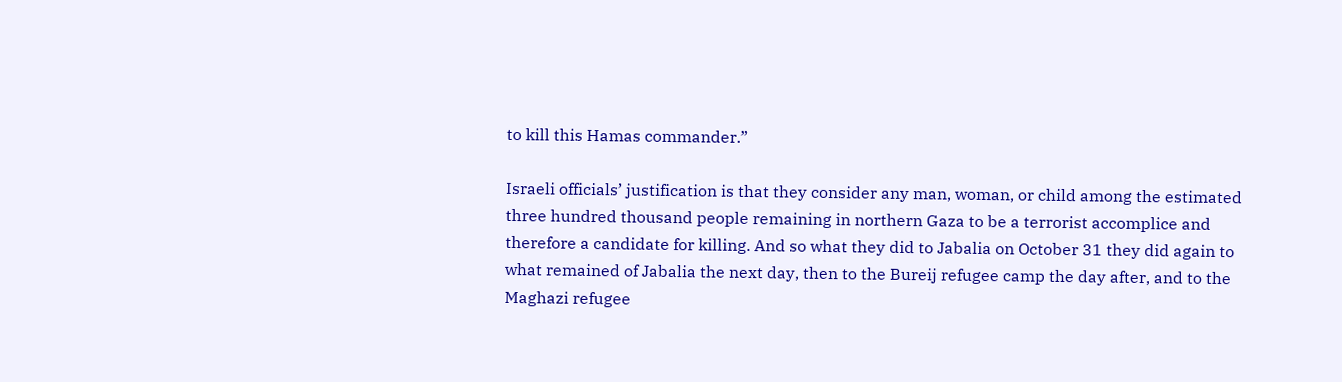to kill this Hamas commander.”

Israeli officials’ justification is that they consider any man, woman, or child among the estimated three hundred thousand people remaining in northern Gaza to be a terrorist accomplice and therefore a candidate for killing. And so what they did to Jabalia on October 31 they did again to what remained of Jabalia the next day, then to the Bureij refugee camp the day after, and to the Maghazi refugee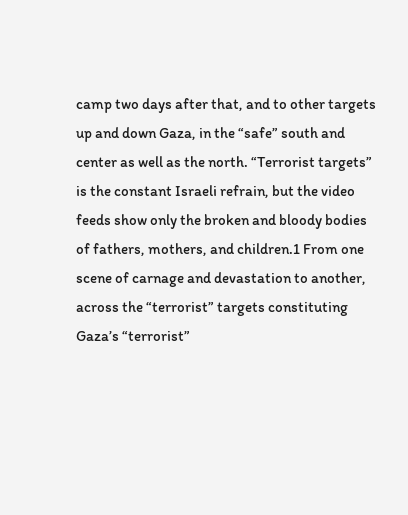camp two days after that, and to other targets up and down Gaza, in the “safe” south and center as well as the north. “Terrorist targets” is the constant Israeli refrain, but the video feeds show only the broken and bloody bodies of fathers, mothers, and children.1 From one scene of carnage and devastation to another, across the “terrorist” targets constituting Gaza’s “terrorist”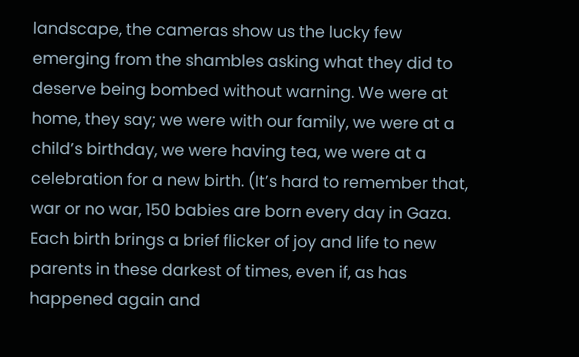landscape, the cameras show us the lucky few emerging from the shambles asking what they did to deserve being bombed without warning. We were at home, they say; we were with our family, we were at a child’s birthday, we were having tea, we were at a celebration for a new birth. (It’s hard to remember that, war or no war, 150 babies are born every day in Gaza. Each birth brings a brief flicker of joy and life to new parents in these darkest of times, even if, as has happened again and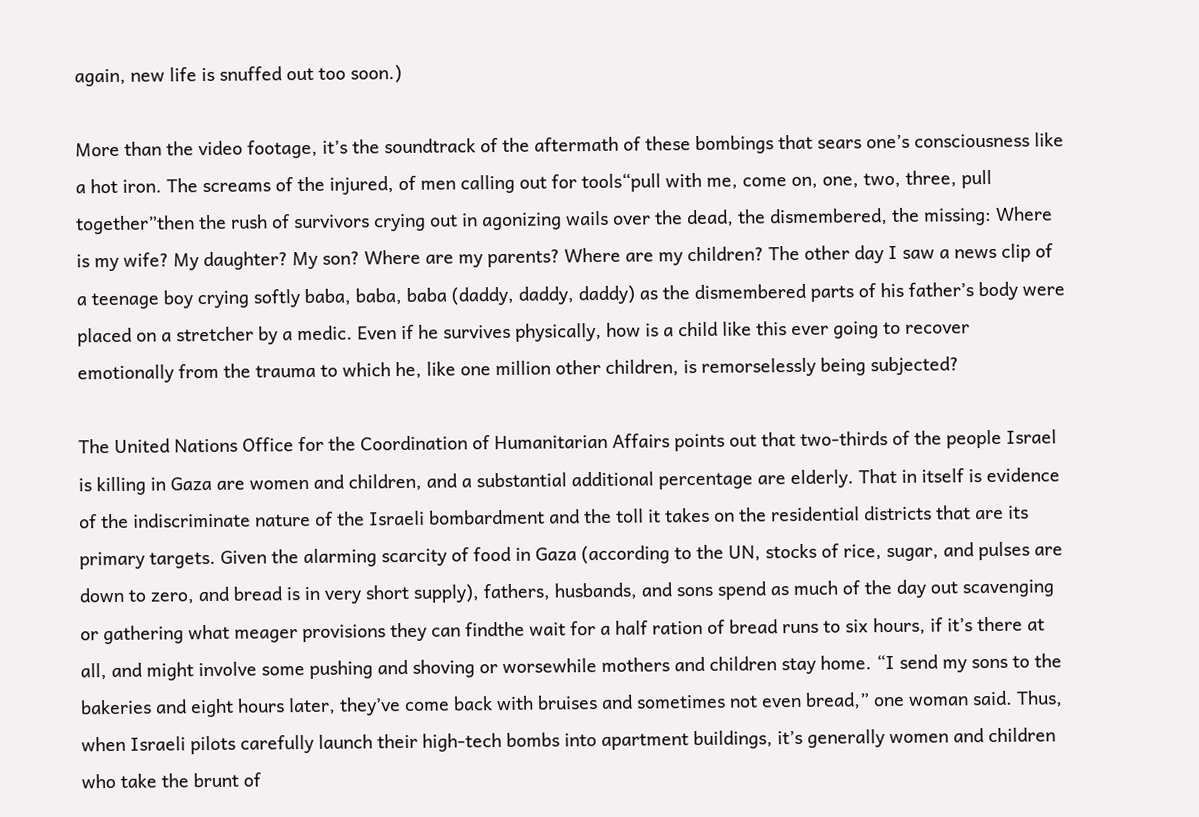again, new life is snuffed out too soon.)

More than the video footage, it’s the soundtrack of the aftermath of these bombings that sears one’s consciousness like a hot iron. The screams of the injured, of men calling out for tools“pull with me, come on, one, two, three, pull together”then the rush of survivors crying out in agonizing wails over the dead, the dismembered, the missing: Where is my wife? My daughter? My son? Where are my parents? Where are my children? The other day I saw a news clip of a teenage boy crying softly baba, baba, baba (daddy, daddy, daddy) as the dismembered parts of his father’s body were placed on a stretcher by a medic. Even if he survives physically, how is a child like this ever going to recover emotionally from the trauma to which he, like one million other children, is remorselessly being subjected?

The United Nations Office for the Coordination of Humanitarian Affairs points out that two-thirds of the people Israel is killing in Gaza are women and children, and a substantial additional percentage are elderly. That in itself is evidence of the indiscriminate nature of the Israeli bombardment and the toll it takes on the residential districts that are its primary targets. Given the alarming scarcity of food in Gaza (according to the UN, stocks of rice, sugar, and pulses are down to zero, and bread is in very short supply), fathers, husbands, and sons spend as much of the day out scavenging or gathering what meager provisions they can findthe wait for a half ration of bread runs to six hours, if it’s there at all, and might involve some pushing and shoving or worsewhile mothers and children stay home. “I send my sons to the bakeries and eight hours later, they’ve come back with bruises and sometimes not even bread,” one woman said. Thus, when Israeli pilots carefully launch their high-tech bombs into apartment buildings, it’s generally women and children who take the brunt of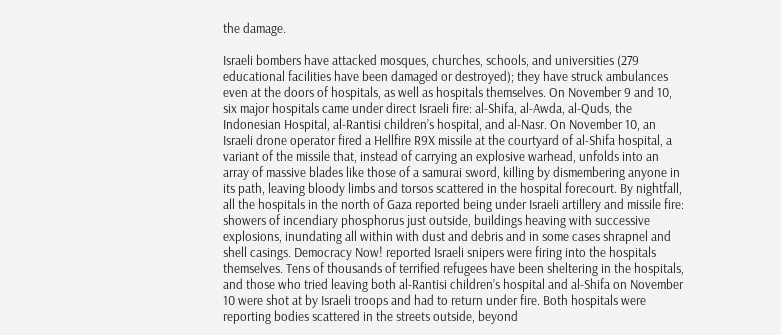the damage.

Israeli bombers have attacked mosques, churches, schools, and universities (279 educational facilities have been damaged or destroyed); they have struck ambulances even at the doors of hospitals, as well as hospitals themselves. On November 9 and 10, six major hospitals came under direct Israeli fire: al-Shifa, al-Awda, al-Quds, the Indonesian Hospital, al-Rantisi children’s hospital, and al-Nasr. On November 10, an Israeli drone operator fired a Hellfire R9X missile at the courtyard of al-Shifa hospital, a variant of the missile that, instead of carrying an explosive warhead, unfolds into an array of massive blades like those of a samurai sword, killing by dismembering anyone in its path, leaving bloody limbs and torsos scattered in the hospital forecourt. By nightfall, all the hospitals in the north of Gaza reported being under Israeli artillery and missile fire: showers of incendiary phosphorus just outside, buildings heaving with successive explosions, inundating all within with dust and debris and in some cases shrapnel and shell casings. Democracy Now! reported Israeli snipers were firing into the hospitals themselves. Tens of thousands of terrified refugees have been sheltering in the hospitals, and those who tried leaving both al-Rantisi children’s hospital and al-Shifa on November 10 were shot at by Israeli troops and had to return under fire. Both hospitals were reporting bodies scattered in the streets outside, beyond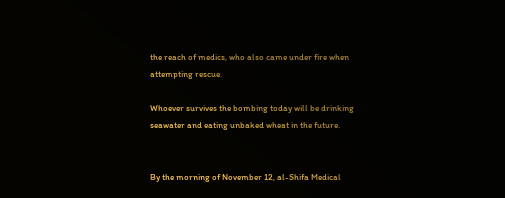the reach of medics, who also came under fire when attempting rescue.

Whoever survives the bombing today will be drinking seawater and eating unbaked wheat in the future.


By the morning of November 12, al-Shifa Medical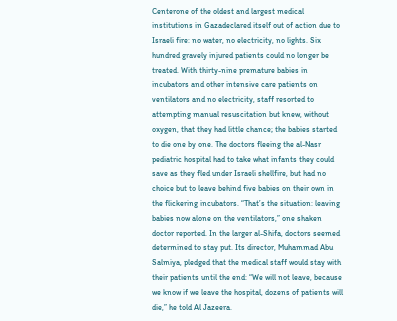Centerone of the oldest and largest medical institutions in Gazadeclared itself out of action due to Israeli fire: no water, no electricity, no lights. Six hundred gravely injured patients could no longer be treated. With thirty-nine premature babies in incubators and other intensive care patients on ventilators and no electricity, staff resorted to attempting manual resuscitation but knew, without oxygen, that they had little chance; the babies started to die one by one. The doctors fleeing the al-Nasr pediatric hospital had to take what infants they could save as they fled under Israeli shellfire, but had no choice but to leave behind five babies on their own in the flickering incubators. “That’s the situation: leaving babies now alone on the ventilators,” one shaken doctor reported. In the larger al-Shifa, doctors seemed determined to stay put. Its director, Muhammad Abu Salmiya, pledged that the medical staff would stay with their patients until the end: “We will not leave, because we know if we leave the hospital, dozens of patients will die,” he told Al Jazeera.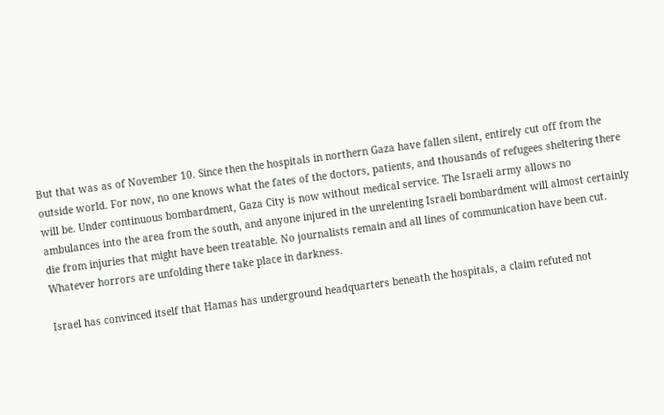But that was as of November 10. Since then the hospitals in northern Gaza have fallen silent, entirely cut off from the outside world. For now, no one knows what the fates of the doctors, patients, and thousands of refugees sheltering there will be. Under continuous bombardment, Gaza City is now without medical service. The Israeli army allows no ambulances into the area from the south, and anyone injured in the unrelenting Israeli bombardment will almost certainly die from injuries that might have been treatable. No journalists remain and all lines of communication have been cut. Whatever horrors are unfolding there take place in darkness.

Israel has convinced itself that Hamas has underground headquarters beneath the hospitals, a claim refuted not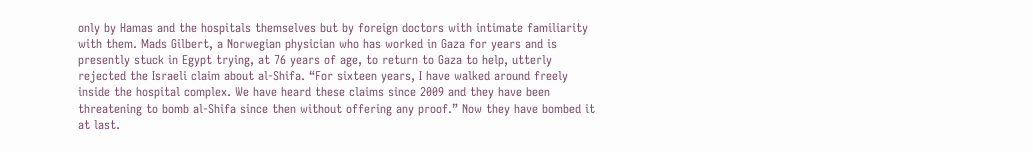only by Hamas and the hospitals themselves but by foreign doctors with intimate familiarity with them. Mads Gilbert, a Norwegian physician who has worked in Gaza for years and is presently stuck in Egypt trying, at 76 years of age, to return to Gaza to help, utterly rejected the Israeli claim about al-Shifa. “For sixteen years, I have walked around freely inside the hospital complex. We have heard these claims since 2009 and they have been threatening to bomb al-Shifa since then without offering any proof.” Now they have bombed it at last.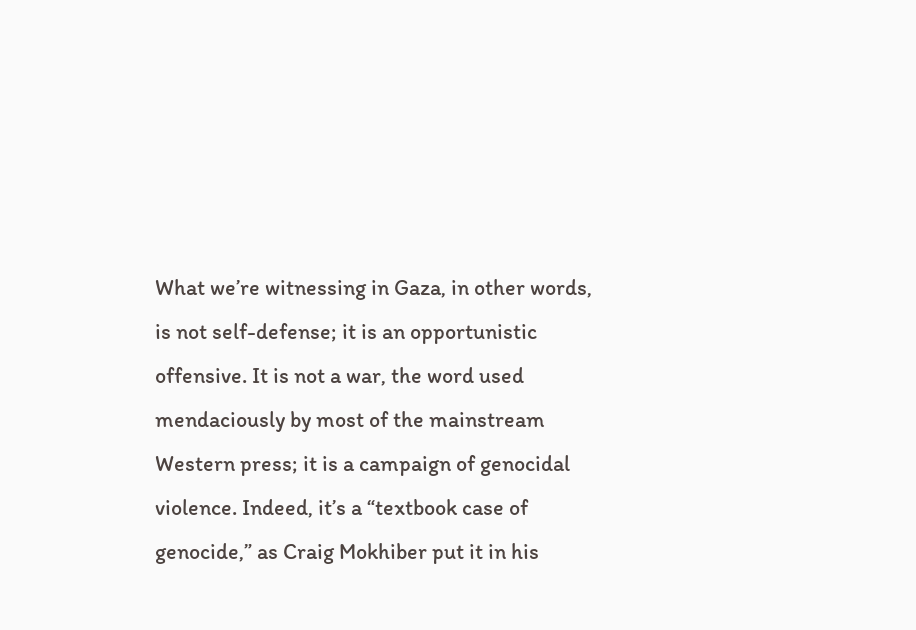What we’re witnessing in Gaza, in other words, is not self-defense; it is an opportunistic offensive. It is not a war, the word used mendaciously by most of the mainstream Western press; it is a campaign of genocidal violence. Indeed, it’s a “textbook case of genocide,” as Craig Mokhiber put it in his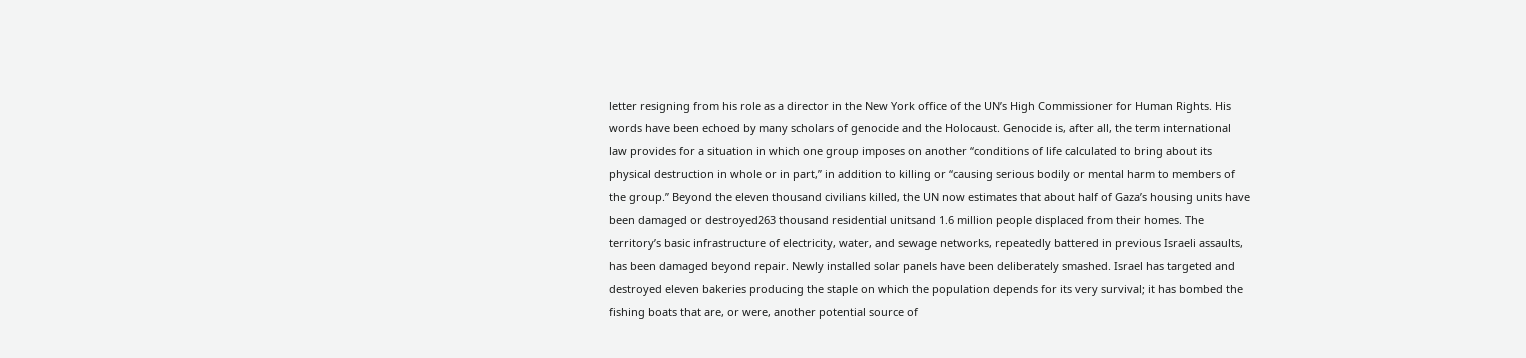letter resigning from his role as a director in the New York office of the UN’s High Commissioner for Human Rights. His words have been echoed by many scholars of genocide and the Holocaust. Genocide is, after all, the term international law provides for a situation in which one group imposes on another “conditions of life calculated to bring about its physical destruction in whole or in part,” in addition to killing or “causing serious bodily or mental harm to members of the group.” Beyond the eleven thousand civilians killed, the UN now estimates that about half of Gaza’s housing units have been damaged or destroyed263 thousand residential unitsand 1.6 million people displaced from their homes. The territory’s basic infrastructure of electricity, water, and sewage networks, repeatedly battered in previous Israeli assaults, has been damaged beyond repair. Newly installed solar panels have been deliberately smashed. Israel has targeted and destroyed eleven bakeries producing the staple on which the population depends for its very survival; it has bombed the fishing boats that are, or were, another potential source of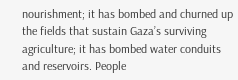nourishment; it has bombed and churned up the fields that sustain Gaza’s surviving agriculture; it has bombed water conduits and reservoirs. People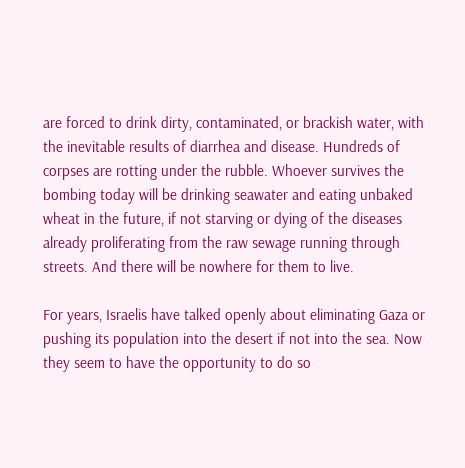are forced to drink dirty, contaminated, or brackish water, with the inevitable results of diarrhea and disease. Hundreds of corpses are rotting under the rubble. Whoever survives the bombing today will be drinking seawater and eating unbaked wheat in the future, if not starving or dying of the diseases already proliferating from the raw sewage running through streets. And there will be nowhere for them to live.

For years, Israelis have talked openly about eliminating Gaza or pushing its population into the desert if not into the sea. Now they seem to have the opportunity to do so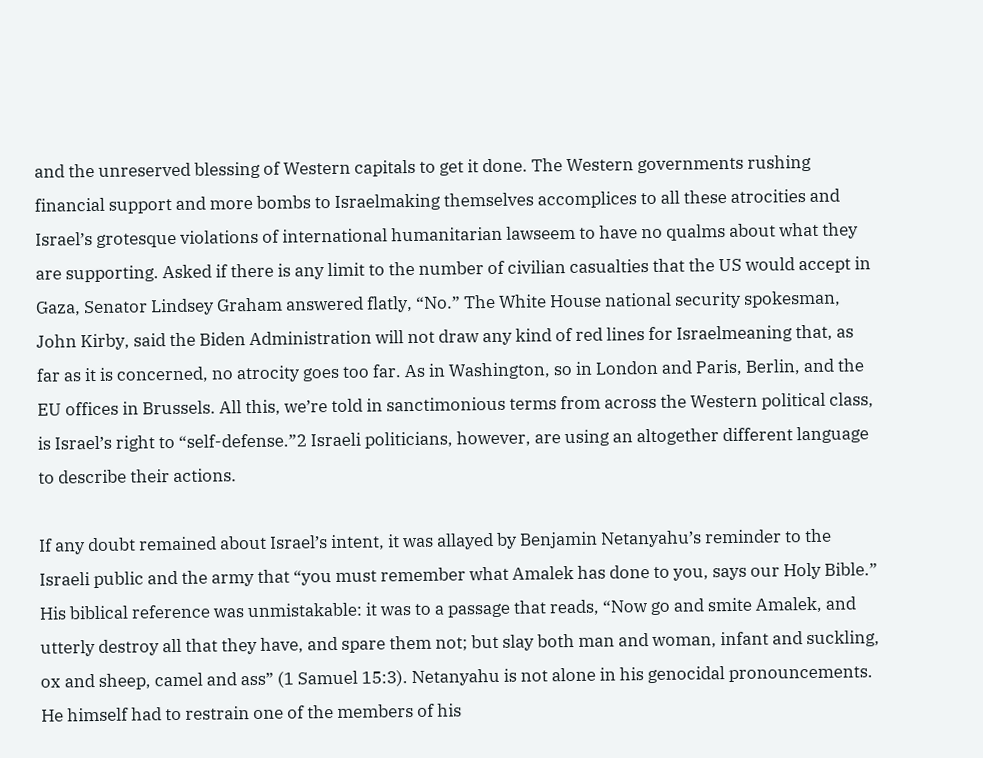and the unreserved blessing of Western capitals to get it done. The Western governments rushing financial support and more bombs to Israelmaking themselves accomplices to all these atrocities and Israel’s grotesque violations of international humanitarian lawseem to have no qualms about what they are supporting. Asked if there is any limit to the number of civilian casualties that the US would accept in Gaza, Senator Lindsey Graham answered flatly, “No.” The White House national security spokesman, John Kirby, said the Biden Administration will not draw any kind of red lines for Israelmeaning that, as far as it is concerned, no atrocity goes too far. As in Washington, so in London and Paris, Berlin, and the EU offices in Brussels. All this, we’re told in sanctimonious terms from across the Western political class, is Israel’s right to “self-defense.”2 Israeli politicians, however, are using an altogether different language to describe their actions.

If any doubt remained about Israel’s intent, it was allayed by Benjamin Netanyahu’s reminder to the Israeli public and the army that “you must remember what Amalek has done to you, says our Holy Bible.” His biblical reference was unmistakable: it was to a passage that reads, “Now go and smite Amalek, and utterly destroy all that they have, and spare them not; but slay both man and woman, infant and suckling, ox and sheep, camel and ass” (1 Samuel 15:3). Netanyahu is not alone in his genocidal pronouncements. He himself had to restrain one of the members of his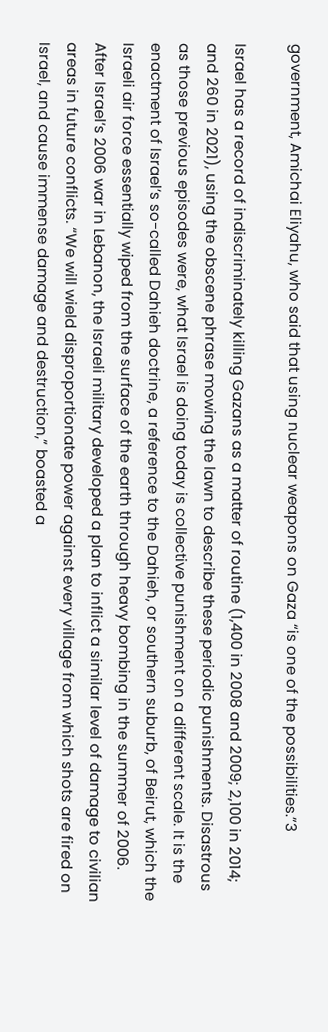government, Amichai Eliyahu, who said that using nuclear weapons on Gaza “is one of the possibilities.”3

Israel has a record of indiscriminately killing Gazans as a matter of routine (1,400 in 2008 and 2009; 2,100 in 2014; and 260 in 2021), using the obscene phrase mowing the lawn to describe these periodic punishments. Disastrous as those previous episodes were, what Israel is doing today is collective punishment on a different scale. It is the enactment of Israel’s so-called Dahieh doctrine, a reference to the Dahieh, or southern suburb, of Beirut, which the Israeli air force essentially wiped from the surface of the earth through heavy bombing in the summer of 2006. After Israel’s 2006 war in Lebanon, the Israeli military developed a plan to inflict a similar level of damage to civilian areas in future conflicts. “We will wield disproportionate power against every village from which shots are fired on Israel, and cause immense damage and destruction,” boasted a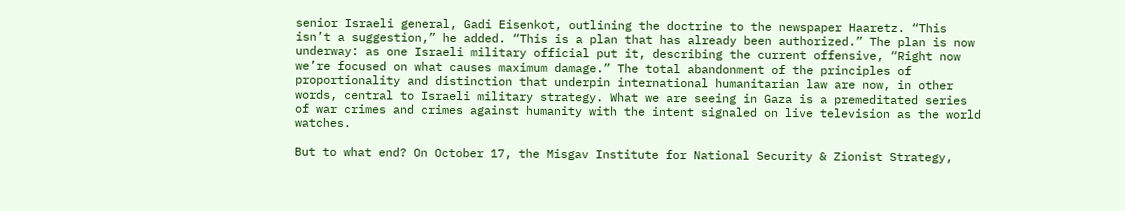senior Israeli general, Gadi Eisenkot, outlining the doctrine to the newspaper Haaretz. “This isn’t a suggestion,” he added. “This is a plan that has already been authorized.” The plan is now underway: as one Israeli military official put it, describing the current offensive, “Right now we’re focused on what causes maximum damage.” The total abandonment of the principles of proportionality and distinction that underpin international humanitarian law are now, in other words, central to Israeli military strategy. What we are seeing in Gaza is a premeditated series of war crimes and crimes against humanity with the intent signaled on live television as the world watches.

But to what end? On October 17, the Misgav Institute for National Security & Zionist Strategy,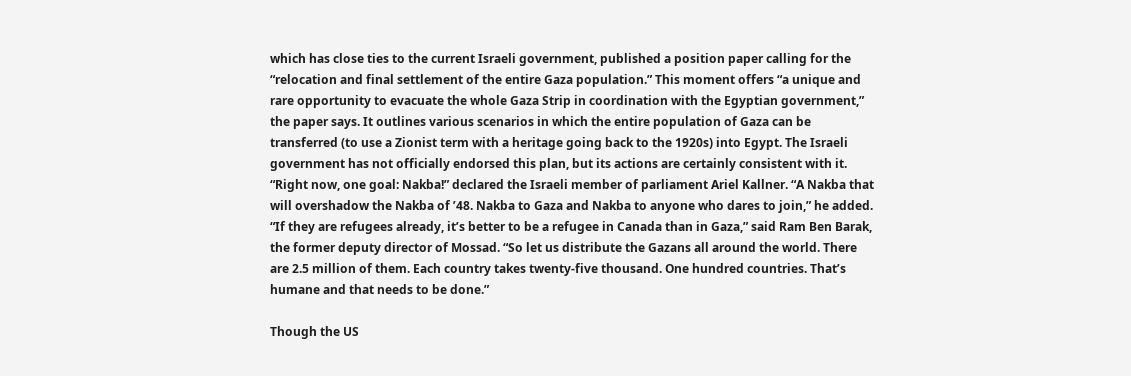which has close ties to the current Israeli government, published a position paper calling for the “relocation and final settlement of the entire Gaza population.” This moment offers “a unique and rare opportunity to evacuate the whole Gaza Strip in coordination with the Egyptian government,” the paper says. It outlines various scenarios in which the entire population of Gaza can be transferred (to use a Zionist term with a heritage going back to the 1920s) into Egypt. The Israeli government has not officially endorsed this plan, but its actions are certainly consistent with it. “Right now, one goal: Nakba!” declared the Israeli member of parliament Ariel Kallner. “A Nakba that will overshadow the Nakba of ’48. Nakba to Gaza and Nakba to anyone who dares to join,” he added. “If they are refugees already, it’s better to be a refugee in Canada than in Gaza,” said Ram Ben Barak, the former deputy director of Mossad. “So let us distribute the Gazans all around the world. There are 2.5 million of them. Each country takes twenty-five thousand. One hundred countries. That’s humane and that needs to be done.”

Though the US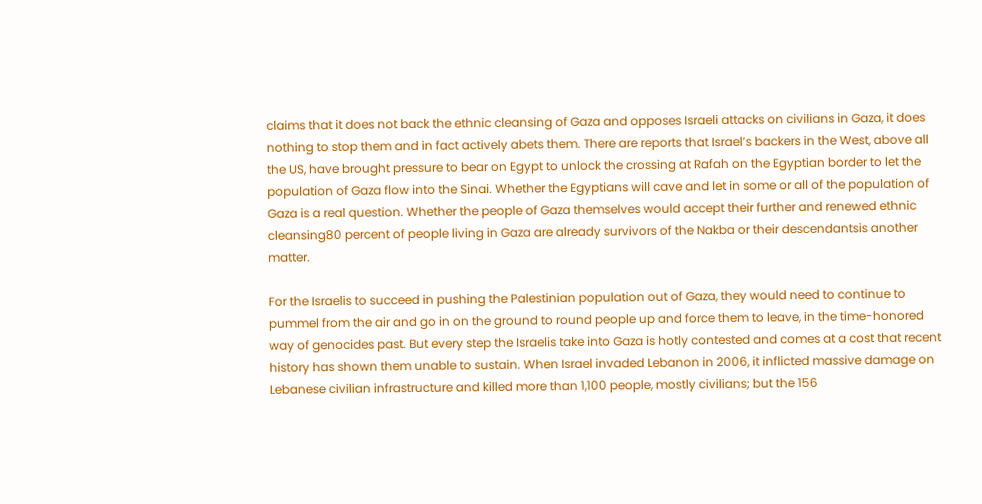claims that it does not back the ethnic cleansing of Gaza and opposes Israeli attacks on civilians in Gaza, it does nothing to stop them and in fact actively abets them. There are reports that Israel’s backers in the West, above all the US, have brought pressure to bear on Egypt to unlock the crossing at Rafah on the Egyptian border to let the population of Gaza flow into the Sinai. Whether the Egyptians will cave and let in some or all of the population of Gaza is a real question. Whether the people of Gaza themselves would accept their further and renewed ethnic cleansing80 percent of people living in Gaza are already survivors of the Nakba or their descendantsis another matter.

For the Israelis to succeed in pushing the Palestinian population out of Gaza, they would need to continue to pummel from the air and go in on the ground to round people up and force them to leave, in the time-honored way of genocides past. But every step the Israelis take into Gaza is hotly contested and comes at a cost that recent history has shown them unable to sustain. When Israel invaded Lebanon in 2006, it inflicted massive damage on Lebanese civilian infrastructure and killed more than 1,100 people, mostly civilians; but the 156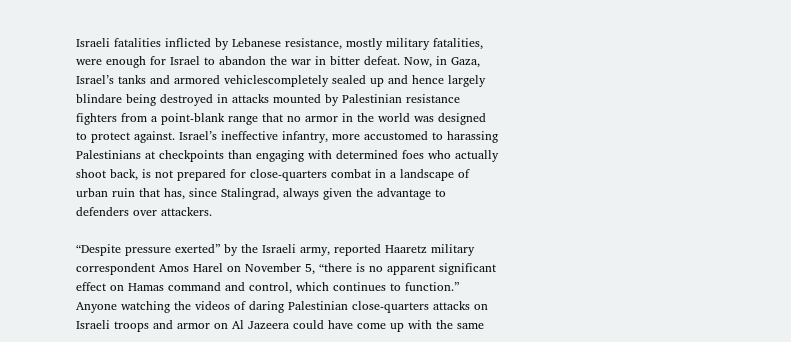Israeli fatalities inflicted by Lebanese resistance, mostly military fatalities, were enough for Israel to abandon the war in bitter defeat. Now, in Gaza, Israel’s tanks and armored vehiclescompletely sealed up and hence largely blindare being destroyed in attacks mounted by Palestinian resistance fighters from a point-blank range that no armor in the world was designed to protect against. Israel’s ineffective infantry, more accustomed to harassing Palestinians at checkpoints than engaging with determined foes who actually shoot back, is not prepared for close-quarters combat in a landscape of urban ruin that has, since Stalingrad, always given the advantage to defenders over attackers.

“Despite pressure exerted” by the Israeli army, reported Haaretz military correspondent Amos Harel on November 5, “there is no apparent significant effect on Hamas command and control, which continues to function.” Anyone watching the videos of daring Palestinian close-quarters attacks on Israeli troops and armor on Al Jazeera could have come up with the same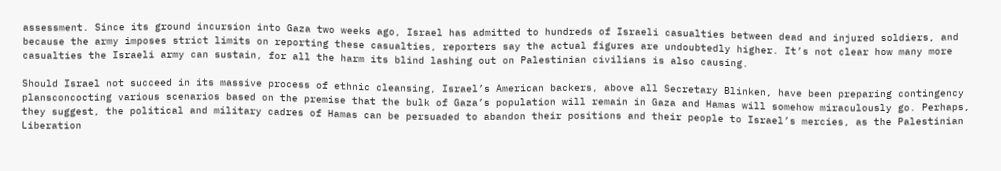assessment. Since its ground incursion into Gaza two weeks ago, Israel has admitted to hundreds of Israeli casualties between dead and injured soldiers, and because the army imposes strict limits on reporting these casualties, reporters say the actual figures are undoubtedly higher. It’s not clear how many more casualties the Israeli army can sustain, for all the harm its blind lashing out on Palestinian civilians is also causing.

Should Israel not succeed in its massive process of ethnic cleansing, Israel’s American backers, above all Secretary Blinken, have been preparing contingency plansconcocting various scenarios based on the premise that the bulk of Gaza’s population will remain in Gaza and Hamas will somehow miraculously go. Perhaps, they suggest, the political and military cadres of Hamas can be persuaded to abandon their positions and their people to Israel’s mercies, as the Palestinian Liberation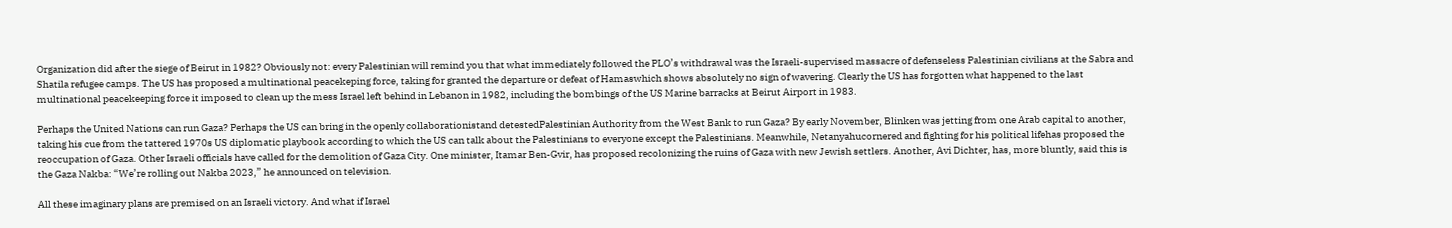Organization did after the siege of Beirut in 1982? Obviously not: every Palestinian will remind you that what immediately followed the PLO’s withdrawal was the Israeli-supervised massacre of defenseless Palestinian civilians at the Sabra and Shatila refugee camps. The US has proposed a multinational peacekeping force, taking for granted the departure or defeat of Hamaswhich shows absolutely no sign of wavering. Clearly the US has forgotten what happened to the last multinational peacekeeping force it imposed to clean up the mess Israel left behind in Lebanon in 1982, including the bombings of the US Marine barracks at Beirut Airport in 1983.

Perhaps the United Nations can run Gaza? Perhaps the US can bring in the openly collaborationistand detestedPalestinian Authority from the West Bank to run Gaza? By early November, Blinken was jetting from one Arab capital to another, taking his cue from the tattered 1970s US diplomatic playbook according to which the US can talk about the Palestinians to everyone except the Palestinians. Meanwhile, Netanyahucornered and fighting for his political lifehas proposed the reoccupation of Gaza. Other Israeli officials have called for the demolition of Gaza City. One minister, Itamar Ben-Gvir, has proposed recolonizing the ruins of Gaza with new Jewish settlers. Another, Avi Dichter, has, more bluntly, said this is the Gaza Nakba: “We’re rolling out Nakba 2023,” he announced on television.

All these imaginary plans are premised on an Israeli victory. And what if Israel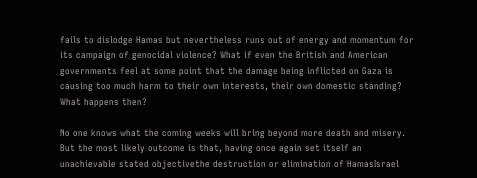fails to dislodge Hamas but nevertheless runs out of energy and momentum for its campaign of genocidal violence? What if even the British and American governments feel at some point that the damage being inflicted on Gaza is causing too much harm to their own interests, their own domestic standing? What happens then?

No one knows what the coming weeks will bring beyond more death and misery. But the most likely outcome is that, having once again set itself an unachievable stated objectivethe destruction or elimination of HamasIsrael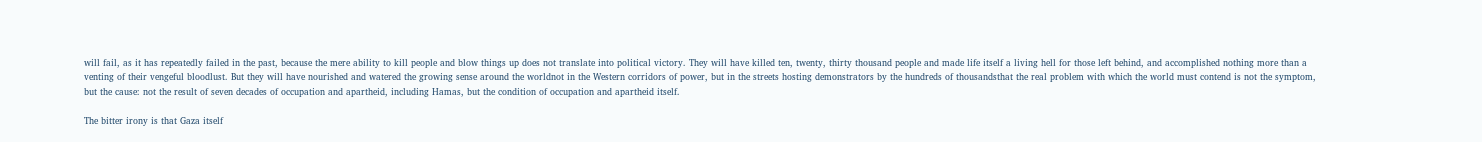will fail, as it has repeatedly failed in the past, because the mere ability to kill people and blow things up does not translate into political victory. They will have killed ten, twenty, thirty thousand people and made life itself a living hell for those left behind, and accomplished nothing more than a venting of their vengeful bloodlust. But they will have nourished and watered the growing sense around the worldnot in the Western corridors of power, but in the streets hosting demonstrators by the hundreds of thousandsthat the real problem with which the world must contend is not the symptom, but the cause: not the result of seven decades of occupation and apartheid, including Hamas, but the condition of occupation and apartheid itself.

The bitter irony is that Gaza itself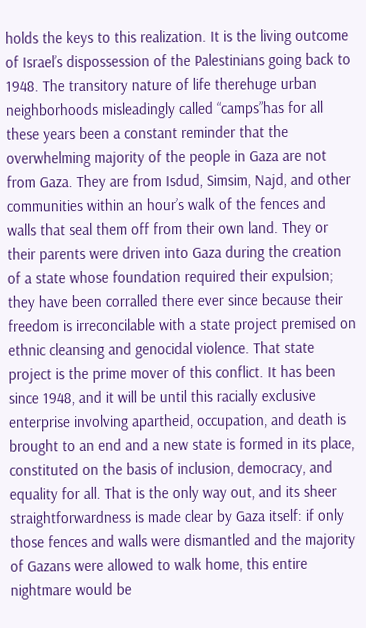holds the keys to this realization. It is the living outcome of Israel’s dispossession of the Palestinians going back to 1948. The transitory nature of life therehuge urban neighborhoods misleadingly called “camps”has for all these years been a constant reminder that the overwhelming majority of the people in Gaza are not from Gaza. They are from Isdud, Simsim, Najd, and other communities within an hour’s walk of the fences and walls that seal them off from their own land. They or their parents were driven into Gaza during the creation of a state whose foundation required their expulsion; they have been corralled there ever since because their freedom is irreconcilable with a state project premised on ethnic cleansing and genocidal violence. That state project is the prime mover of this conflict. It has been since 1948, and it will be until this racially exclusive enterprise involving apartheid, occupation, and death is brought to an end and a new state is formed in its place, constituted on the basis of inclusion, democracy, and equality for all. That is the only way out, and its sheer straightforwardness is made clear by Gaza itself: if only those fences and walls were dismantled and the majority of Gazans were allowed to walk home, this entire nightmare would be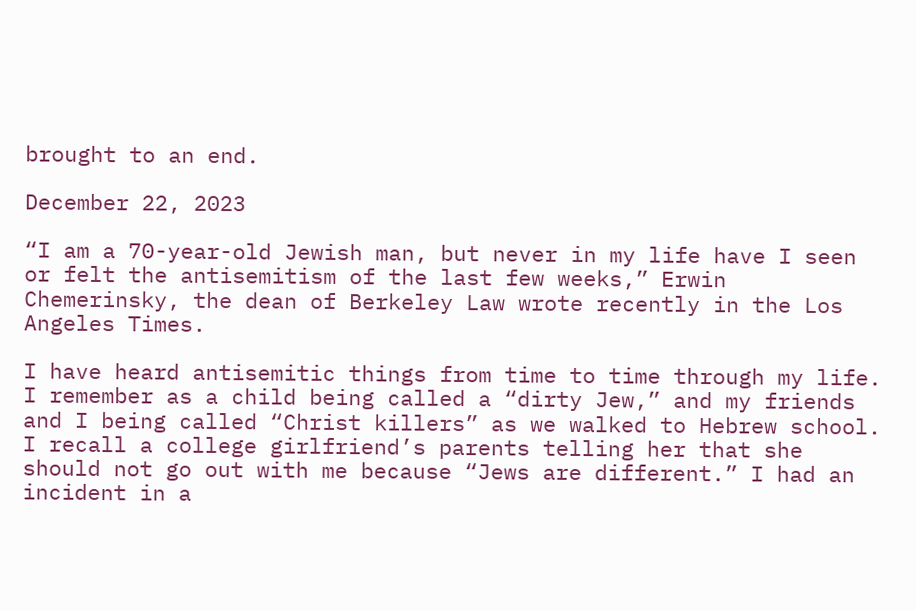brought to an end.

December 22, 2023

“I am a 70-year-old Jewish man, but never in my life have I seen or felt the antisemitism of the last few weeks,” Erwin Chemerinsky, the dean of Berkeley Law wrote recently in the Los Angeles Times.

I have heard antisemitic things from time to time through my life. I remember as a child being called a “dirty Jew,” and my friends and I being called “Christ killers” as we walked to Hebrew school. I recall a college girlfriend’s parents telling her that she should not go out with me because “Jews are different.” I had an incident in a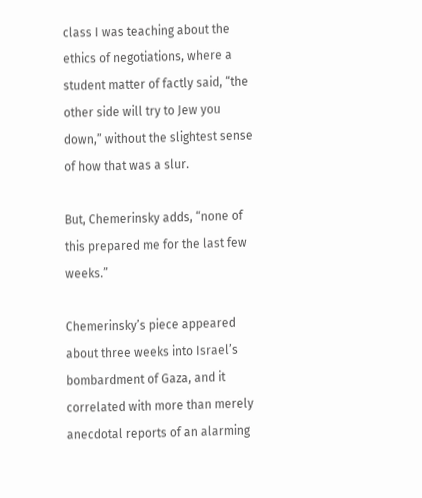class I was teaching about the ethics of negotiations, where a student matter of factly said, “the other side will try to Jew you down,” without the slightest sense of how that was a slur.

But, Chemerinsky adds, “none of this prepared me for the last few weeks.”

Chemerinsky’s piece appeared about three weeks into Israel’s bombardment of Gaza, and it correlated with more than merely anecdotal reports of an alarming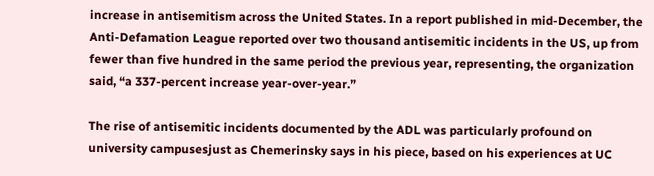increase in antisemitism across the United States. In a report published in mid-December, the Anti-Defamation League reported over two thousand antisemitic incidents in the US, up from fewer than five hundred in the same period the previous year, representing, the organization said, “a 337-percent increase year-over-year.”

The rise of antisemitic incidents documented by the ADL was particularly profound on university campusesjust as Chemerinsky says in his piece, based on his experiences at UC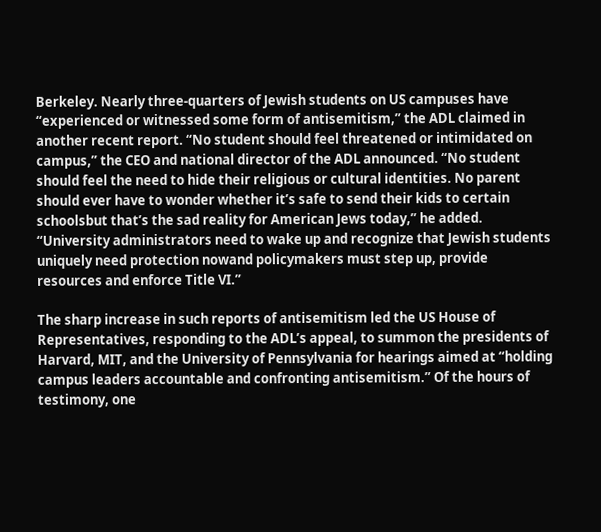Berkeley. Nearly three-quarters of Jewish students on US campuses have “experienced or witnessed some form of antisemitism,” the ADL claimed in another recent report. “No student should feel threatened or intimidated on campus,” the CEO and national director of the ADL announced. “No student should feel the need to hide their religious or cultural identities. No parent should ever have to wonder whether it’s safe to send their kids to certain schoolsbut that’s the sad reality for American Jews today,” he added. “University administrators need to wake up and recognize that Jewish students uniquely need protection nowand policymakers must step up, provide resources and enforce Title VI.”

The sharp increase in such reports of antisemitism led the US House of Representatives, responding to the ADL’s appeal, to summon the presidents of Harvard, MIT, and the University of Pennsylvania for hearings aimed at “holding campus leaders accountable and confronting antisemitism.” Of the hours of testimony, one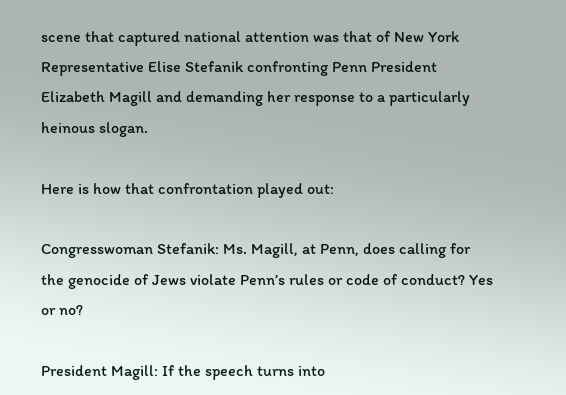scene that captured national attention was that of New York Representative Elise Stefanik confronting Penn President Elizabeth Magill and demanding her response to a particularly heinous slogan.

Here is how that confrontation played out:

Congresswoman Stefanik: Ms. Magill, at Penn, does calling for the genocide of Jews violate Penn’s rules or code of conduct? Yes or no?

President Magill: If the speech turns into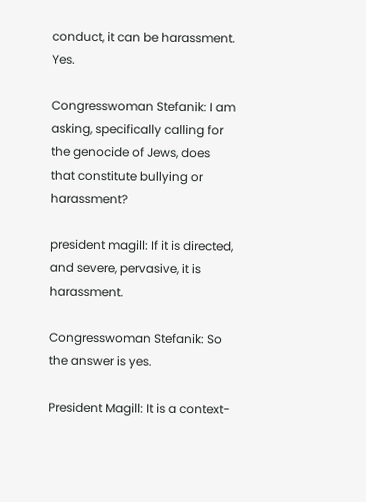conduct, it can be harassment. Yes.

Congresswoman Stefanik: I am asking, specifically calling for the genocide of Jews, does that constitute bullying or harassment?

president magill: If it is directed, and severe, pervasive, it is harassment.

Congresswoman Stefanik: So the answer is yes.

President Magill: It is a context-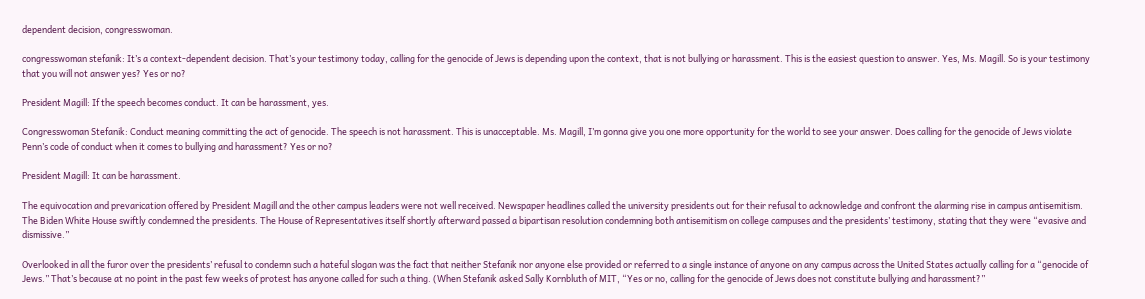dependent decision, congresswoman.

congresswoman stefanik: It’s a context-dependent decision. That’s your testimony today, calling for the genocide of Jews is depending upon the context, that is not bullying or harassment. This is the easiest question to answer. Yes, Ms. Magill. So is your testimony that you will not answer yes? Yes or no?

President Magill: If the speech becomes conduct. It can be harassment, yes.

Congresswoman Stefanik: Conduct meaning committing the act of genocide. The speech is not harassment. This is unacceptable. Ms. Magill, I’m gonna give you one more opportunity for the world to see your answer. Does calling for the genocide of Jews violate Penn’s code of conduct when it comes to bullying and harassment? Yes or no?

President Magill: It can be harassment.

The equivocation and prevarication offered by President Magill and the other campus leaders were not well received. Newspaper headlines called the university presidents out for their refusal to acknowledge and confront the alarming rise in campus antisemitism. The Biden White House swiftly condemned the presidents. The House of Representatives itself shortly afterward passed a bipartisan resolution condemning both antisemitism on college campuses and the presidents’ testimony, stating that they were “evasive and dismissive.”

Overlooked in all the furor over the presidents’ refusal to condemn such a hateful slogan was the fact that neither Stefanik nor anyone else provided or referred to a single instance of anyone on any campus across the United States actually calling for a “genocide of Jews.” That’s because at no point in the past few weeks of protest has anyone called for such a thing. (When Stefanik asked Sally Kornbluth of MIT, “Yes or no, calling for the genocide of Jews does not constitute bullying and harassment?”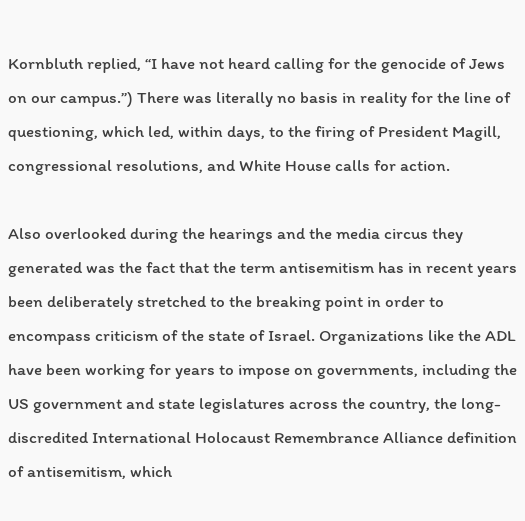Kornbluth replied, “I have not heard calling for the genocide of Jews on our campus.”) There was literally no basis in reality for the line of questioning, which led, within days, to the firing of President Magill, congressional resolutions, and White House calls for action.

Also overlooked during the hearings and the media circus they generated was the fact that the term antisemitism has in recent years been deliberately stretched to the breaking point in order to encompass criticism of the state of Israel. Organizations like the ADL have been working for years to impose on governments, including the US government and state legislatures across the country, the long-discredited International Holocaust Remembrance Alliance definition of antisemitism, which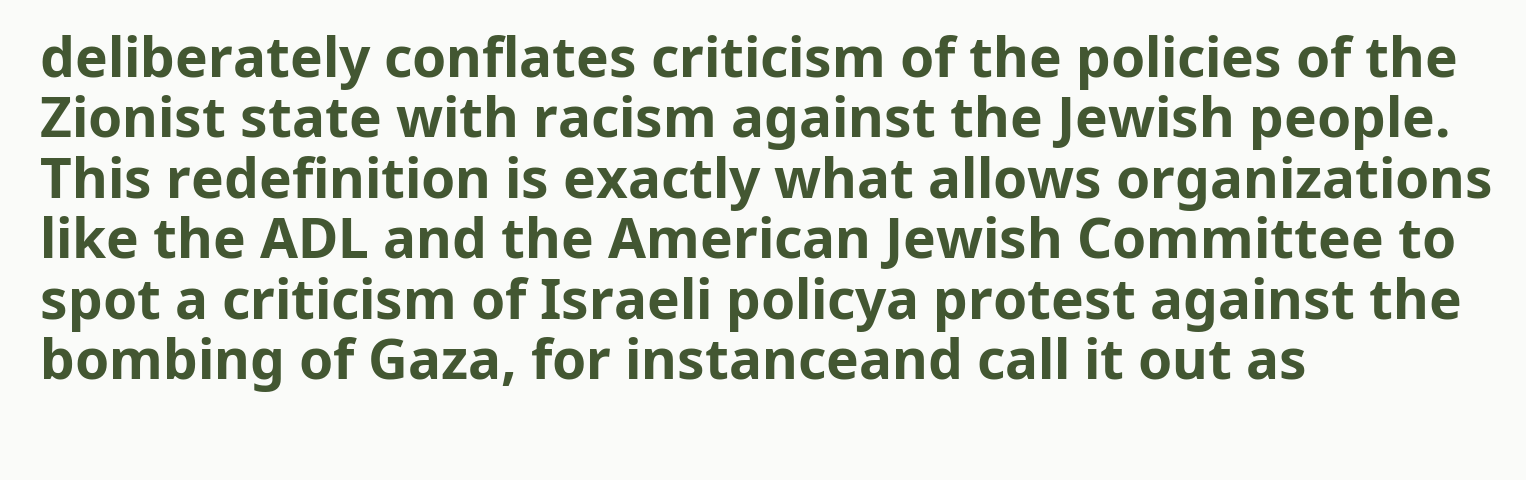deliberately conflates criticism of the policies of the Zionist state with racism against the Jewish people. This redefinition is exactly what allows organizations like the ADL and the American Jewish Committee to spot a criticism of Israeli policya protest against the bombing of Gaza, for instanceand call it out as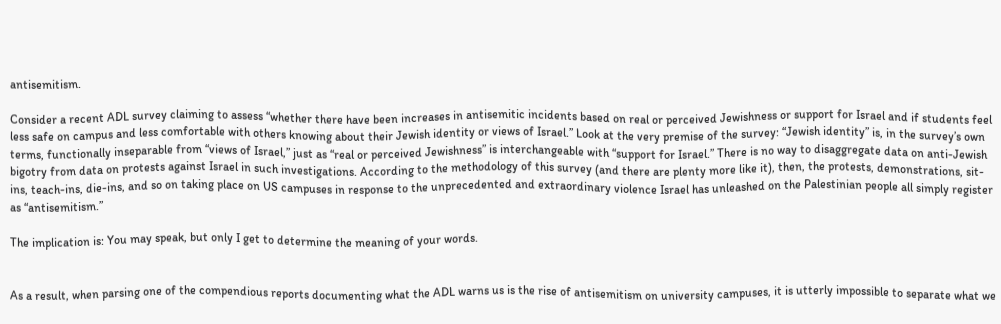antisemitism.

Consider a recent ADL survey claiming to assess “whether there have been increases in antisemitic incidents based on real or perceived Jewishness or support for Israel and if students feel less safe on campus and less comfortable with others knowing about their Jewish identity or views of Israel.” Look at the very premise of the survey: “Jewish identity” is, in the survey’s own terms, functionally inseparable from “views of Israel,” just as “real or perceived Jewishness” is interchangeable with “support for Israel.” There is no way to disaggregate data on anti-Jewish bigotry from data on protests against Israel in such investigations. According to the methodology of this survey (and there are plenty more like it), then, the protests, demonstrations, sit-ins, teach-ins, die-ins, and so on taking place on US campuses in response to the unprecedented and extraordinary violence Israel has unleashed on the Palestinian people all simply register as “antisemitism.”

The implication is: You may speak, but only I get to determine the meaning of your words.


As a result, when parsing one of the compendious reports documenting what the ADL warns us is the rise of antisemitism on university campuses, it is utterly impossible to separate what we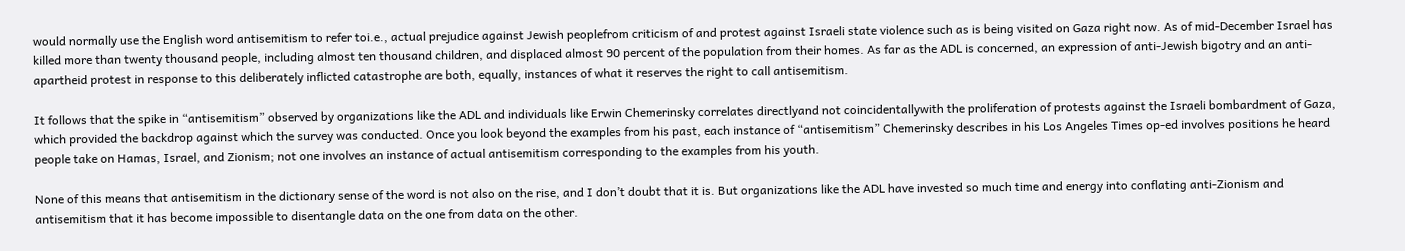would normally use the English word antisemitism to refer toi.e., actual prejudice against Jewish peoplefrom criticism of and protest against Israeli state violence such as is being visited on Gaza right now. As of mid-December Israel has killed more than twenty thousand people, including almost ten thousand children, and displaced almost 90 percent of the population from their homes. As far as the ADL is concerned, an expression of anti-Jewish bigotry and an anti-apartheid protest in response to this deliberately inflicted catastrophe are both, equally, instances of what it reserves the right to call antisemitism.

It follows that the spike in “antisemitism” observed by organizations like the ADL and individuals like Erwin Chemerinsky correlates directlyand not coincidentallywith the proliferation of protests against the Israeli bombardment of Gaza, which provided the backdrop against which the survey was conducted. Once you look beyond the examples from his past, each instance of “antisemitism” Chemerinsky describes in his Los Angeles Times op-ed involves positions he heard people take on Hamas, Israel, and Zionism; not one involves an instance of actual antisemitism corresponding to the examples from his youth.

None of this means that antisemitism in the dictionary sense of the word is not also on the rise, and I don’t doubt that it is. But organizations like the ADL have invested so much time and energy into conflating anti-Zionism and antisemitism that it has become impossible to disentangle data on the one from data on the other.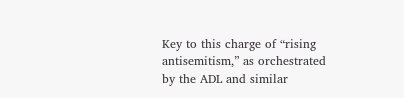Key to this charge of “rising antisemitism,” as orchestrated by the ADL and similar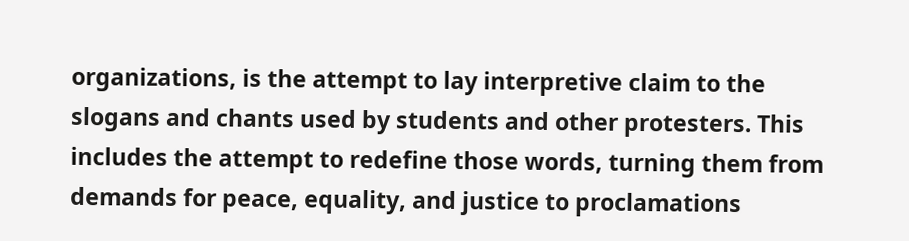organizations, is the attempt to lay interpretive claim to the slogans and chants used by students and other protesters. This includes the attempt to redefine those words, turning them from demands for peace, equality, and justice to proclamations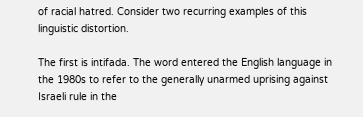of racial hatred. Consider two recurring examples of this linguistic distortion.

The first is intifada. The word entered the English language in the 1980s to refer to the generally unarmed uprising against Israeli rule in the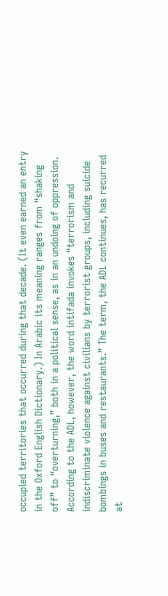occupied territories that occurred during that decade. (It even earned an entry in the Oxford English Dictionary.) In Arabic its meaning ranges from “shaking off” to “overturning,” both in a political sense, as in an undoing of oppression. According to the ADL, however, the word intifada invokes “terrorism and indiscriminate violence against civilians by terrorist groups, including suicide bombings in buses and restaurants.” The term, the ADL continues, has recurred at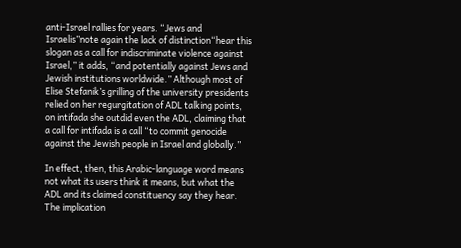anti-Israel rallies for years. “Jews and Israelis”note again the lack of distinction“hear this slogan as a call for indiscriminate violence against Israel,” it adds, “and potentially against Jews and Jewish institutions worldwide.” Although most of Elise Stefanik’s grilling of the university presidents relied on her regurgitation of ADL talking points, on intifada she outdid even the ADL, claiming that a call for intifada is a call “to commit genocide against the Jewish people in Israel and globally.”

In effect, then, this Arabic-language word means not what its users think it means, but what the ADL and its claimed constituency say they hear. The implication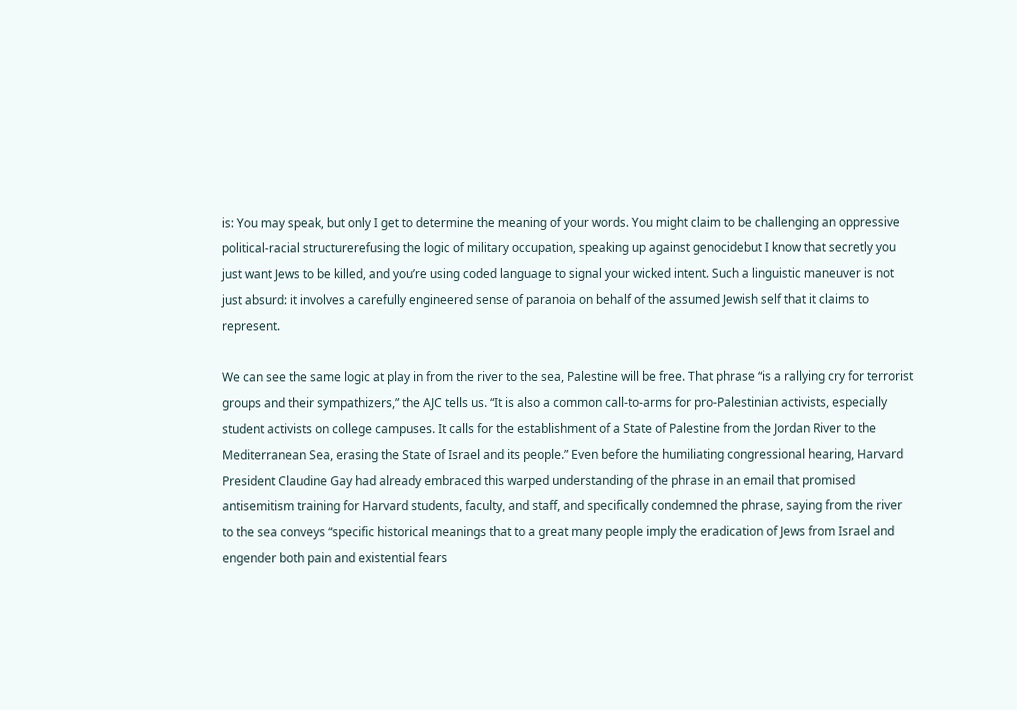is: You may speak, but only I get to determine the meaning of your words. You might claim to be challenging an oppressive political-racial structurerefusing the logic of military occupation, speaking up against genocidebut I know that secretly you just want Jews to be killed, and you’re using coded language to signal your wicked intent. Such a linguistic maneuver is not just absurd: it involves a carefully engineered sense of paranoia on behalf of the assumed Jewish self that it claims to represent.

We can see the same logic at play in from the river to the sea, Palestine will be free. That phrase “is a rallying cry for terrorist groups and their sympathizers,” the AJC tells us. “It is also a common call-to-arms for pro-Palestinian activists, especially student activists on college campuses. It calls for the establishment of a State of Palestine from the Jordan River to the Mediterranean Sea, erasing the State of Israel and its people.” Even before the humiliating congressional hearing, Harvard President Claudine Gay had already embraced this warped understanding of the phrase in an email that promised antisemitism training for Harvard students, faculty, and staff, and specifically condemned the phrase, saying from the river to the sea conveys “specific historical meanings that to a great many people imply the eradication of Jews from Israel and engender both pain and existential fears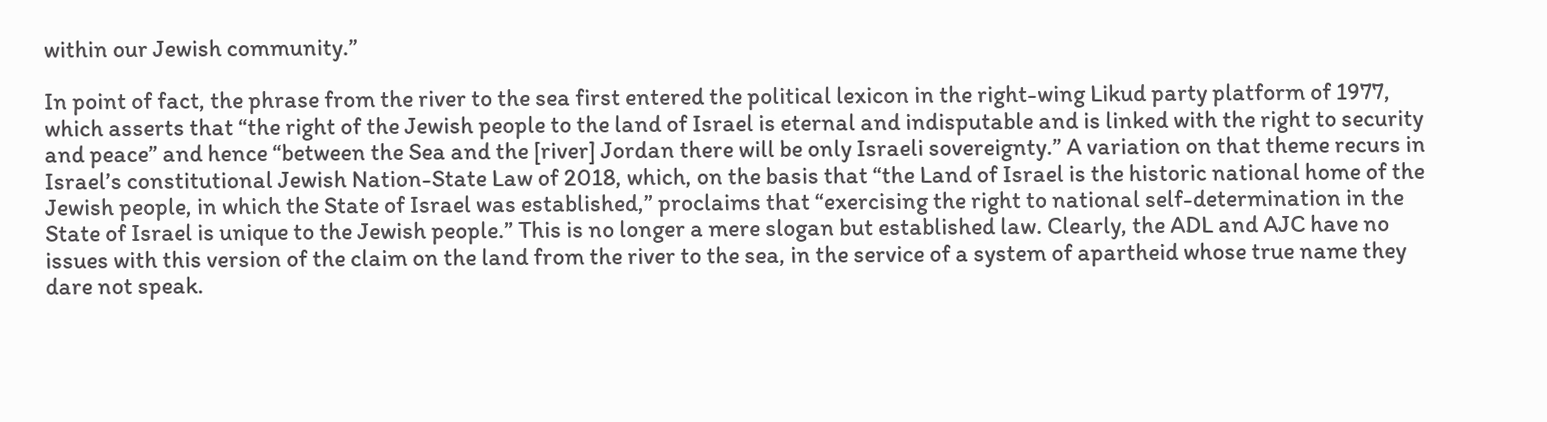within our Jewish community.”

In point of fact, the phrase from the river to the sea first entered the political lexicon in the right-wing Likud party platform of 1977, which asserts that “the right of the Jewish people to the land of Israel is eternal and indisputable and is linked with the right to security and peace” and hence “between the Sea and the [river] Jordan there will be only Israeli sovereignty.” A variation on that theme recurs in Israel’s constitutional Jewish Nation-State Law of 2018, which, on the basis that “the Land of Israel is the historic national home of the Jewish people, in which the State of Israel was established,” proclaims that “exercising the right to national self-determination in the State of Israel is unique to the Jewish people.” This is no longer a mere slogan but established law. Clearly, the ADL and AJC have no issues with this version of the claim on the land from the river to the sea, in the service of a system of apartheid whose true name they dare not speak.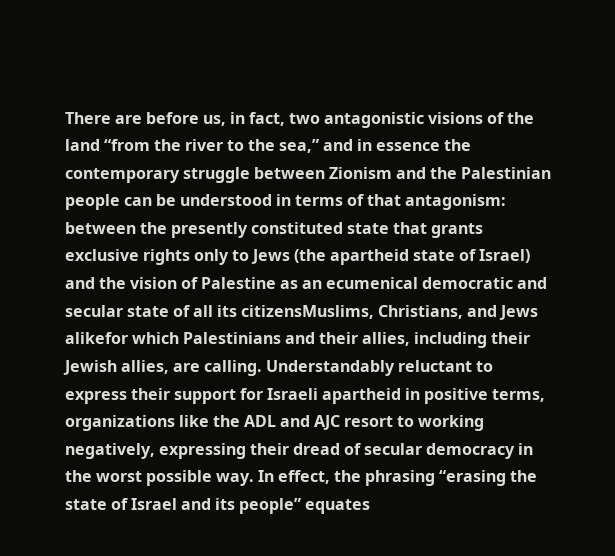There are before us, in fact, two antagonistic visions of the land “from the river to the sea,” and in essence the contemporary struggle between Zionism and the Palestinian people can be understood in terms of that antagonism: between the presently constituted state that grants exclusive rights only to Jews (the apartheid state of Israel) and the vision of Palestine as an ecumenical democratic and secular state of all its citizensMuslims, Christians, and Jews alikefor which Palestinians and their allies, including their Jewish allies, are calling. Understandably reluctant to express their support for Israeli apartheid in positive terms, organizations like the ADL and AJC resort to working negatively, expressing their dread of secular democracy in the worst possible way. In effect, the phrasing “erasing the state of Israel and its people” equates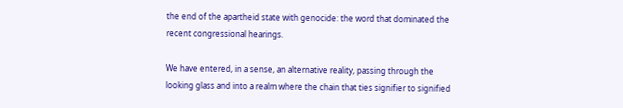the end of the apartheid state with genocide: the word that dominated the recent congressional hearings.

We have entered, in a sense, an alternative reality, passing through the looking glass and into a realm where the chain that ties signifier to signified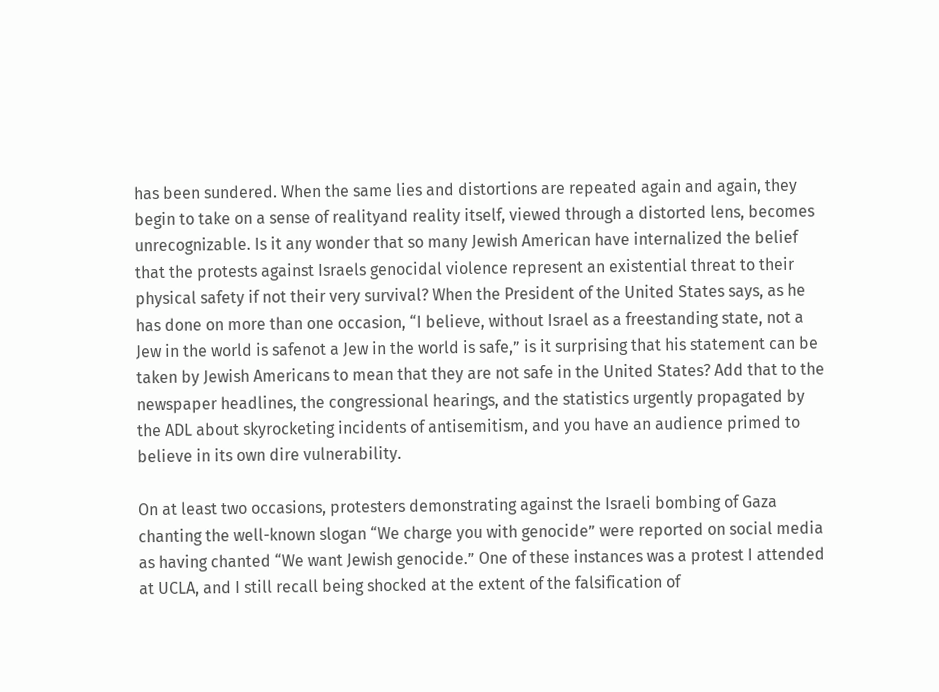has been sundered. When the same lies and distortions are repeated again and again, they begin to take on a sense of realityand reality itself, viewed through a distorted lens, becomes unrecognizable. Is it any wonder that so many Jewish American have internalized the belief that the protests against Israels genocidal violence represent an existential threat to their physical safety if not their very survival? When the President of the United States says, as he has done on more than one occasion, “I believe, without Israel as a freestanding state, not a Jew in the world is safenot a Jew in the world is safe,” is it surprising that his statement can be taken by Jewish Americans to mean that they are not safe in the United States? Add that to the newspaper headlines, the congressional hearings, and the statistics urgently propagated by the ADL about skyrocketing incidents of antisemitism, and you have an audience primed to believe in its own dire vulnerability.

On at least two occasions, protesters demonstrating against the Israeli bombing of Gaza chanting the well-known slogan “We charge you with genocide” were reported on social media as having chanted “We want Jewish genocide.” One of these instances was a protest I attended at UCLA, and I still recall being shocked at the extent of the falsification of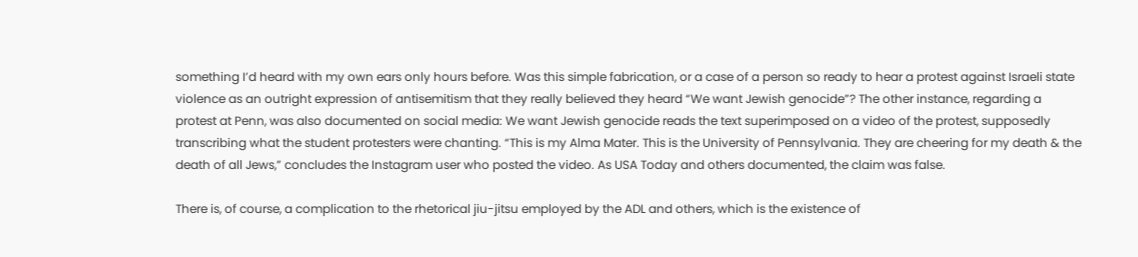something I’d heard with my own ears only hours before. Was this simple fabrication, or a case of a person so ready to hear a protest against Israeli state violence as an outright expression of antisemitism that they really believed they heard “We want Jewish genocide”? The other instance, regarding a protest at Penn, was also documented on social media: We want Jewish genocide reads the text superimposed on a video of the protest, supposedly transcribing what the student protesters were chanting. “This is my Alma Mater. This is the University of Pennsylvania. They are cheering for my death & the death of all Jews,” concludes the Instagram user who posted the video. As USA Today and others documented, the claim was false.

There is, of course, a complication to the rhetorical jiu-jitsu employed by the ADL and others, which is the existence of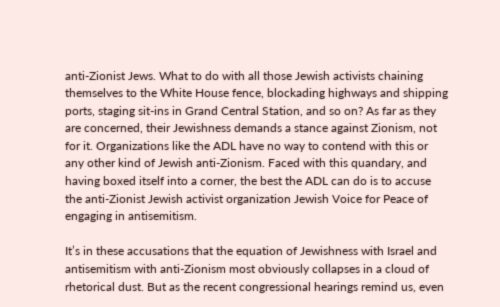anti-Zionist Jews. What to do with all those Jewish activists chaining themselves to the White House fence, blockading highways and shipping ports, staging sit-ins in Grand Central Station, and so on? As far as they are concerned, their Jewishness demands a stance against Zionism, not for it. Organizations like the ADL have no way to contend with this or any other kind of Jewish anti-Zionism. Faced with this quandary, and having boxed itself into a corner, the best the ADL can do is to accuse the anti-Zionist Jewish activist organization Jewish Voice for Peace of engaging in antisemitism.

It’s in these accusations that the equation of Jewishness with Israel and antisemitism with anti-Zionism most obviously collapses in a cloud of rhetorical dust. But as the recent congressional hearings remind us, even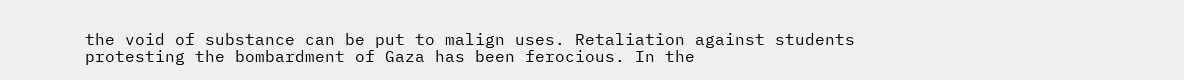the void of substance can be put to malign uses. Retaliation against students protesting the bombardment of Gaza has been ferocious. In the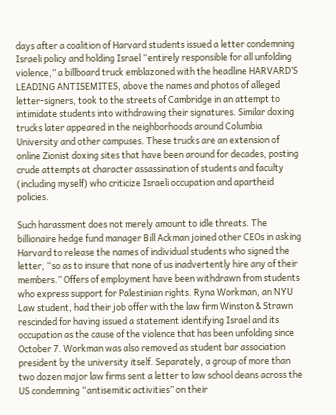days after a coalition of Harvard students issued a letter condemning Israeli policy and holding Israel “entirely responsible for all unfolding violence,” a billboard truck emblazoned with the headline HARVARD’S LEADING ANTISEMITES, above the names and photos of alleged letter-signers, took to the streets of Cambridge in an attempt to intimidate students into withdrawing their signatures. Similar doxing trucks later appeared in the neighborhoods around Columbia University and other campuses. These trucks are an extension of online Zionist doxing sites that have been around for decades, posting crude attempts at character assassination of students and faculty (including myself) who criticize Israeli occupation and apartheid policies.

Such harassment does not merely amount to idle threats. The billionaire hedge fund manager Bill Ackman joined other CEOs in asking Harvard to release the names of individual students who signed the letter, “so as to insure that none of us inadvertently hire any of their members.” Offers of employment have been withdrawn from students who express support for Palestinian rights. Ryna Workman, an NYU Law student, had their job offer with the law firm Winston & Strawn rescinded for having issued a statement identifying Israel and its occupation as the cause of the violence that has been unfolding since October 7. Workman was also removed as student bar association president by the university itself. Separately, a group of more than two dozen major law firms sent a letter to law school deans across the US condemning “antisemitic activities” on their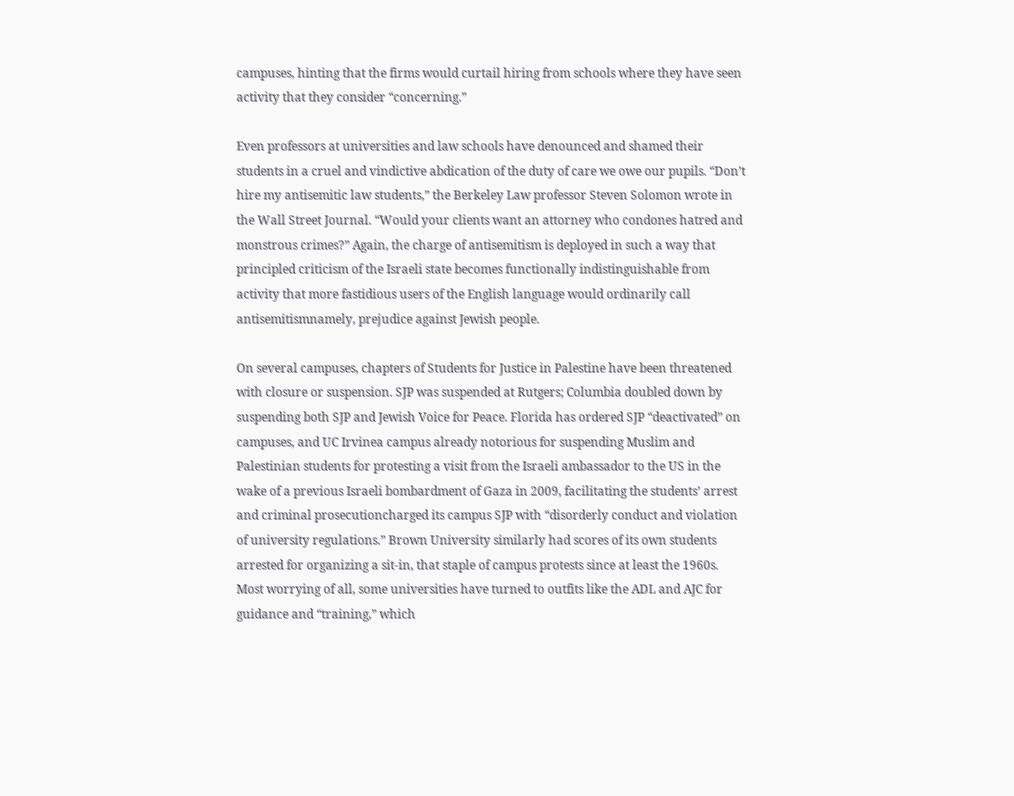campuses, hinting that the firms would curtail hiring from schools where they have seen activity that they consider “concerning.”

Even professors at universities and law schools have denounced and shamed their students in a cruel and vindictive abdication of the duty of care we owe our pupils. “Don’t hire my antisemitic law students,” the Berkeley Law professor Steven Solomon wrote in the Wall Street Journal. “Would your clients want an attorney who condones hatred and monstrous crimes?” Again, the charge of antisemitism is deployed in such a way that principled criticism of the Israeli state becomes functionally indistinguishable from activity that more fastidious users of the English language would ordinarily call antisemitismnamely, prejudice against Jewish people.

On several campuses, chapters of Students for Justice in Palestine have been threatened with closure or suspension. SJP was suspended at Rutgers; Columbia doubled down by suspending both SJP and Jewish Voice for Peace. Florida has ordered SJP “deactivated” on campuses, and UC Irvinea campus already notorious for suspending Muslim and Palestinian students for protesting a visit from the Israeli ambassador to the US in the wake of a previous Israeli bombardment of Gaza in 2009, facilitating the students’ arrest and criminal prosecutioncharged its campus SJP with “disorderly conduct and violation of university regulations.” Brown University similarly had scores of its own students arrested for organizing a sit-in, that staple of campus protests since at least the 1960s. Most worrying of all, some universities have turned to outfits like the ADL and AJC for guidance and “training,” which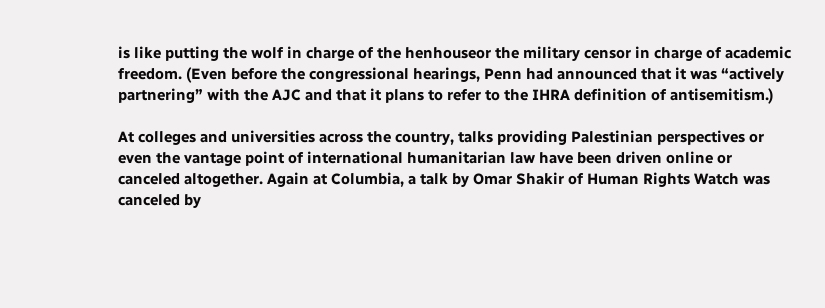is like putting the wolf in charge of the henhouseor the military censor in charge of academic freedom. (Even before the congressional hearings, Penn had announced that it was “actively partnering” with the AJC and that it plans to refer to the IHRA definition of antisemitism.)

At colleges and universities across the country, talks providing Palestinian perspectives or even the vantage point of international humanitarian law have been driven online or canceled altogether. Again at Columbia, a talk by Omar Shakir of Human Rights Watch was canceled by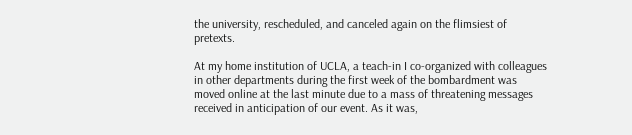the university, rescheduled, and canceled again on the flimsiest of pretexts.

At my home institution of UCLA, a teach-in I co-organized with colleagues in other departments during the first week of the bombardment was moved online at the last minute due to a mass of threatening messages received in anticipation of our event. As it was,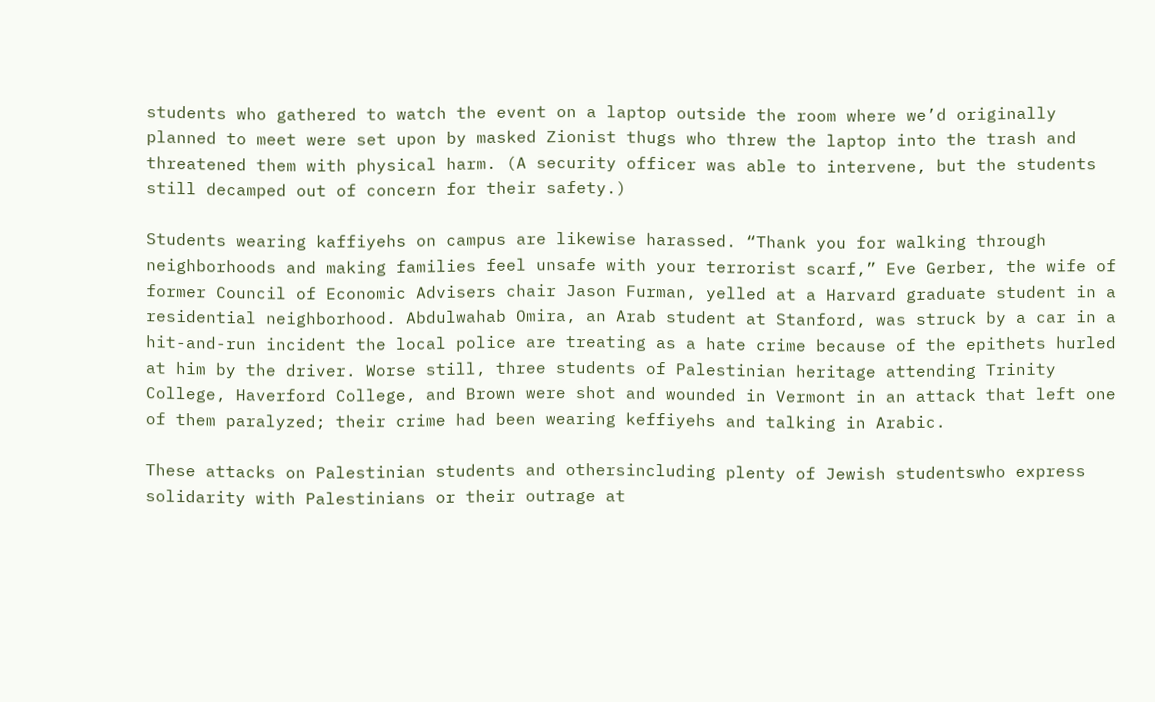students who gathered to watch the event on a laptop outside the room where we’d originally planned to meet were set upon by masked Zionist thugs who threw the laptop into the trash and threatened them with physical harm. (A security officer was able to intervene, but the students still decamped out of concern for their safety.)

Students wearing kaffiyehs on campus are likewise harassed. “Thank you for walking through neighborhoods and making families feel unsafe with your terrorist scarf,” Eve Gerber, the wife of former Council of Economic Advisers chair Jason Furman, yelled at a Harvard graduate student in a residential neighborhood. Abdulwahab Omira, an Arab student at Stanford, was struck by a car in a hit-and-run incident the local police are treating as a hate crime because of the epithets hurled at him by the driver. Worse still, three students of Palestinian heritage attending Trinity College, Haverford College, and Brown were shot and wounded in Vermont in an attack that left one of them paralyzed; their crime had been wearing keffiyehs and talking in Arabic.

These attacks on Palestinian students and othersincluding plenty of Jewish studentswho express solidarity with Palestinians or their outrage at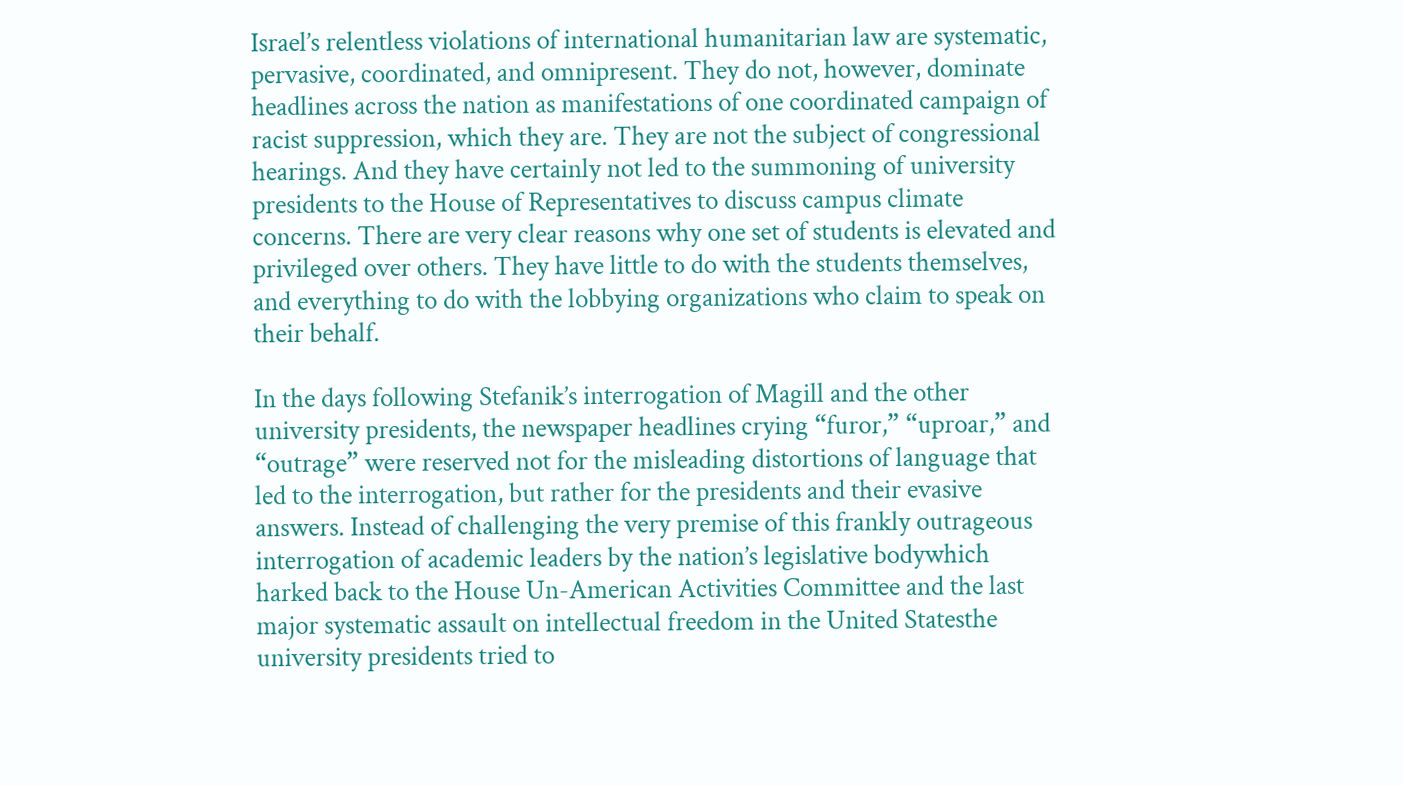Israel’s relentless violations of international humanitarian law are systematic, pervasive, coordinated, and omnipresent. They do not, however, dominate headlines across the nation as manifestations of one coordinated campaign of racist suppression, which they are. They are not the subject of congressional hearings. And they have certainly not led to the summoning of university presidents to the House of Representatives to discuss campus climate concerns. There are very clear reasons why one set of students is elevated and privileged over others. They have little to do with the students themselves, and everything to do with the lobbying organizations who claim to speak on their behalf.

In the days following Stefanik’s interrogation of Magill and the other university presidents, the newspaper headlines crying “furor,” “uproar,” and “outrage” were reserved not for the misleading distortions of language that led to the interrogation, but rather for the presidents and their evasive answers. Instead of challenging the very premise of this frankly outrageous interrogation of academic leaders by the nation’s legislative bodywhich harked back to the House Un-American Activities Committee and the last major systematic assault on intellectual freedom in the United Statesthe university presidents tried to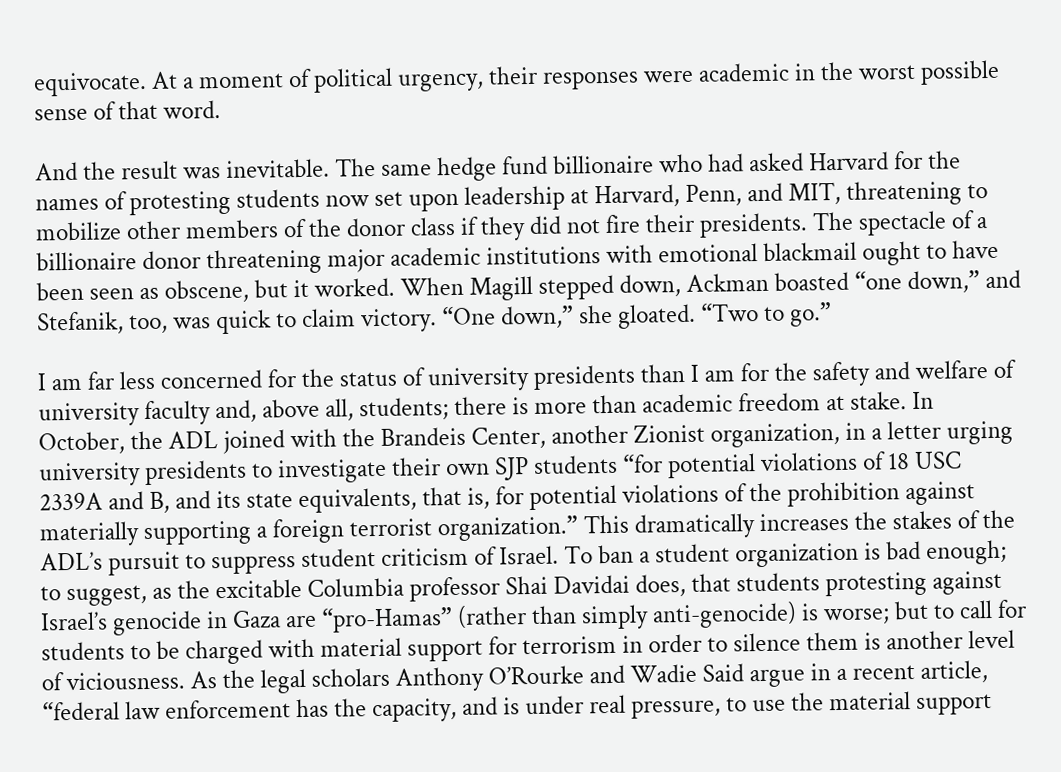equivocate. At a moment of political urgency, their responses were academic in the worst possible sense of that word.

And the result was inevitable. The same hedge fund billionaire who had asked Harvard for the names of protesting students now set upon leadership at Harvard, Penn, and MIT, threatening to mobilize other members of the donor class if they did not fire their presidents. The spectacle of a billionaire donor threatening major academic institutions with emotional blackmail ought to have been seen as obscene, but it worked. When Magill stepped down, Ackman boasted “one down,” and Stefanik, too, was quick to claim victory. “One down,” she gloated. “Two to go.”

I am far less concerned for the status of university presidents than I am for the safety and welfare of university faculty and, above all, students; there is more than academic freedom at stake. In October, the ADL joined with the Brandeis Center, another Zionist organization, in a letter urging university presidents to investigate their own SJP students “for potential violations of 18 USC 2339A and B, and its state equivalents, that is, for potential violations of the prohibition against materially supporting a foreign terrorist organization.” This dramatically increases the stakes of the ADL’s pursuit to suppress student criticism of Israel. To ban a student organization is bad enough; to suggest, as the excitable Columbia professor Shai Davidai does, that students protesting against Israel’s genocide in Gaza are “pro-Hamas” (rather than simply anti-genocide) is worse; but to call for students to be charged with material support for terrorism in order to silence them is another level of viciousness. As the legal scholars Anthony O’Rourke and Wadie Said argue in a recent article, “federal law enforcement has the capacity, and is under real pressure, to use the material support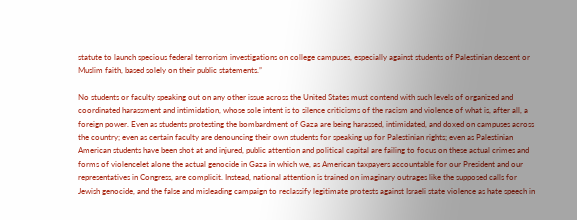statute to launch specious federal terrorism investigations on college campuses, especially against students of Palestinian descent or Muslim faith, based solely on their public statements.”

No students or faculty speaking out on any other issue across the United States must contend with such levels of organized and coordinated harassment and intimidation, whose sole intent is to silence criticisms of the racism and violence of what is, after all, a foreign power. Even as students protesting the bombardment of Gaza are being harassed, intimidated, and doxed on campuses across the country; even as certain faculty are denouncing their own students for speaking up for Palestinian rights; even as Palestinian American students have been shot at and injured, public attention and political capital are failing to focus on these actual crimes and forms of violencelet alone the actual genocide in Gaza in which we, as American taxpayers accountable for our President and our representatives in Congress, are complicit. Instead, national attention is trained on imaginary outrages like the supposed calls for Jewish genocide, and the false and misleading campaign to reclassify legitimate protests against Israeli state violence as hate speech in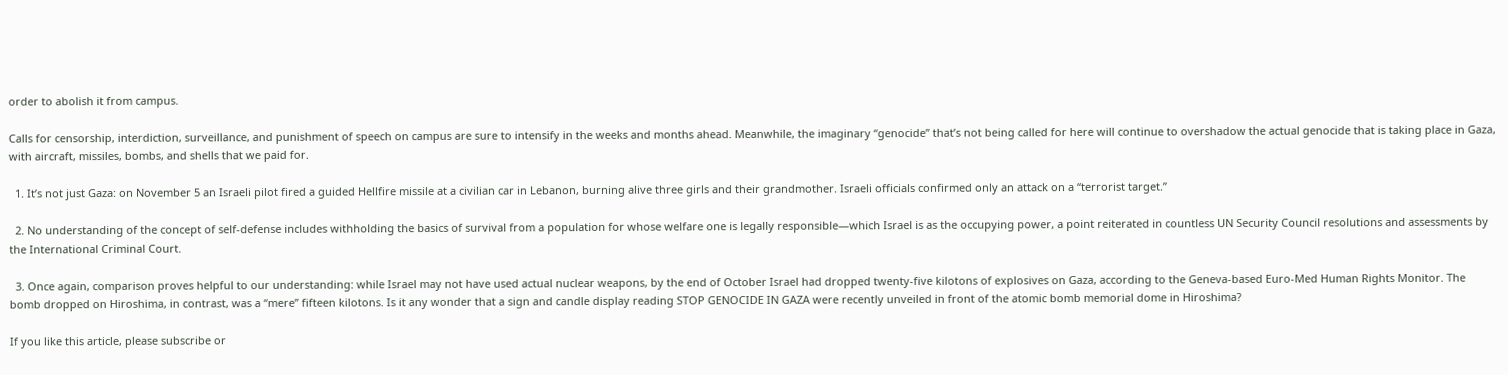order to abolish it from campus.

Calls for censorship, interdiction, surveillance, and punishment of speech on campus are sure to intensify in the weeks and months ahead. Meanwhile, the imaginary “genocide” that’s not being called for here will continue to overshadow the actual genocide that is taking place in Gaza, with aircraft, missiles, bombs, and shells that we paid for.

  1. It’s not just Gaza: on November 5 an Israeli pilot fired a guided Hellfire missile at a civilian car in Lebanon, burning alive three girls and their grandmother. Israeli officials confirmed only an attack on a “terrorist target.”

  2. No understanding of the concept of self-defense includes withholding the basics of survival from a population for whose welfare one is legally responsible—which Israel is as the occupying power, a point reiterated in countless UN Security Council resolutions and assessments by the International Criminal Court.

  3. Once again, comparison proves helpful to our understanding: while Israel may not have used actual nuclear weapons, by the end of October Israel had dropped twenty-five kilotons of explosives on Gaza, according to the Geneva-based Euro-Med Human Rights Monitor. The bomb dropped on Hiroshima, in contrast, was a “mere” fifteen kilotons. Is it any wonder that a sign and candle display reading STOP GENOCIDE IN GAZA were recently unveiled in front of the atomic bomb memorial dome in Hiroshima?

If you like this article, please subscribe or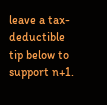leave a tax-deductible tip below to support n+1.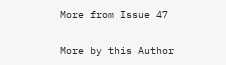More from Issue 47

More by this Author